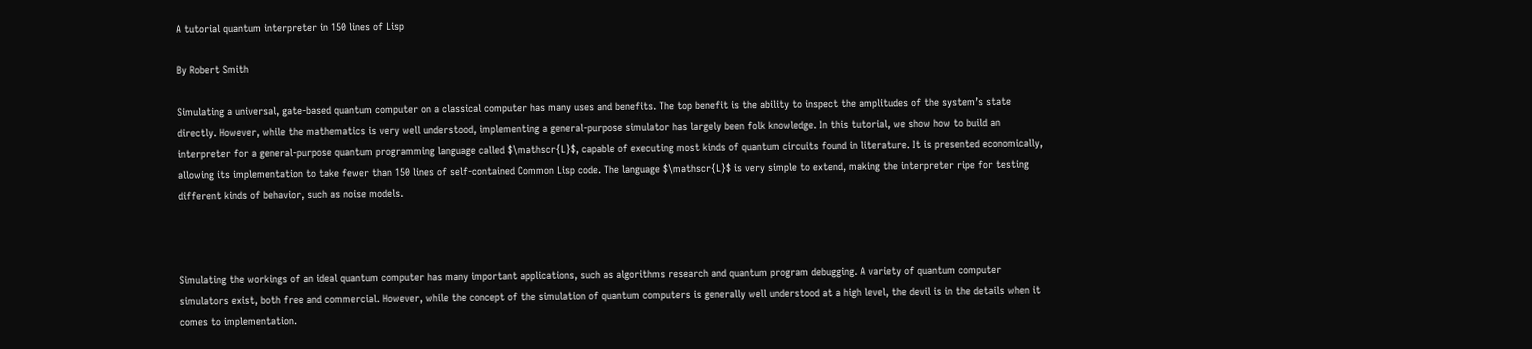A tutorial quantum interpreter in 150 lines of Lisp

By Robert Smith

Simulating a universal, gate-based quantum computer on a classical computer has many uses and benefits. The top benefit is the ability to inspect the amplitudes of the system’s state directly. However, while the mathematics is very well understood, implementing a general-purpose simulator has largely been folk knowledge. In this tutorial, we show how to build an interpreter for a general-purpose quantum programming language called $\mathscr{L}$, capable of executing most kinds of quantum circuits found in literature. It is presented economically, allowing its implementation to take fewer than 150 lines of self-contained Common Lisp code. The language $\mathscr{L}$ is very simple to extend, making the interpreter ripe for testing different kinds of behavior, such as noise models.



Simulating the workings of an ideal quantum computer has many important applications, such as algorithms research and quantum program debugging. A variety of quantum computer simulators exist, both free and commercial. However, while the concept of the simulation of quantum computers is generally well understood at a high level, the devil is in the details when it comes to implementation.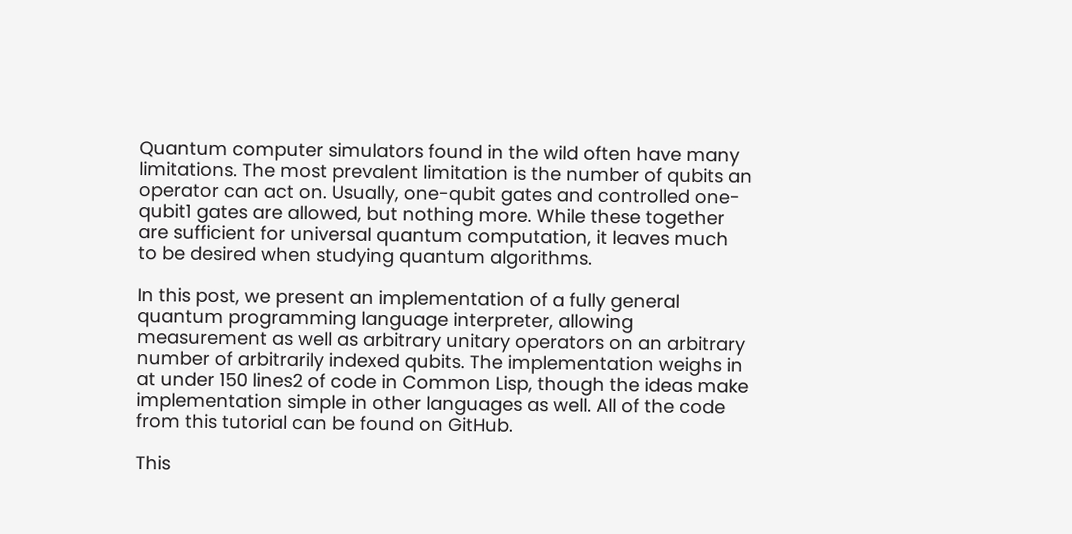Quantum computer simulators found in the wild often have many limitations. The most prevalent limitation is the number of qubits an operator can act on. Usually, one-qubit gates and controlled one-qubit1 gates are allowed, but nothing more. While these together are sufficient for universal quantum computation, it leaves much to be desired when studying quantum algorithms.

In this post, we present an implementation of a fully general quantum programming language interpreter, allowing measurement as well as arbitrary unitary operators on an arbitrary number of arbitrarily indexed qubits. The implementation weighs in at under 150 lines2 of code in Common Lisp, though the ideas make implementation simple in other languages as well. All of the code from this tutorial can be found on GitHub.

This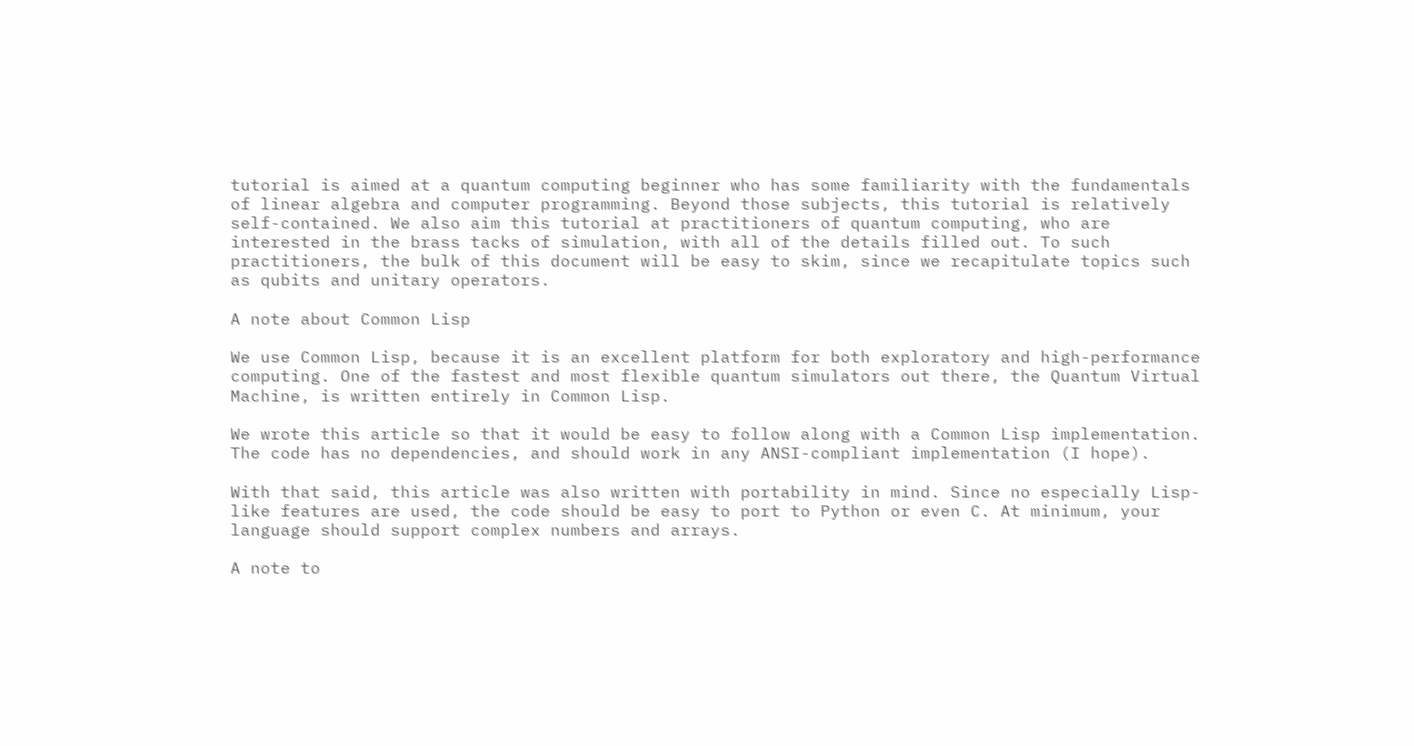tutorial is aimed at a quantum computing beginner who has some familiarity with the fundamentals of linear algebra and computer programming. Beyond those subjects, this tutorial is relatively self-contained. We also aim this tutorial at practitioners of quantum computing, who are interested in the brass tacks of simulation, with all of the details filled out. To such practitioners, the bulk of this document will be easy to skim, since we recapitulate topics such as qubits and unitary operators.

A note about Common Lisp

We use Common Lisp, because it is an excellent platform for both exploratory and high-performance computing. One of the fastest and most flexible quantum simulators out there, the Quantum Virtual Machine, is written entirely in Common Lisp.

We wrote this article so that it would be easy to follow along with a Common Lisp implementation. The code has no dependencies, and should work in any ANSI-compliant implementation (I hope).

With that said, this article was also written with portability in mind. Since no especially Lisp-like features are used, the code should be easy to port to Python or even C. At minimum, your language should support complex numbers and arrays.

A note to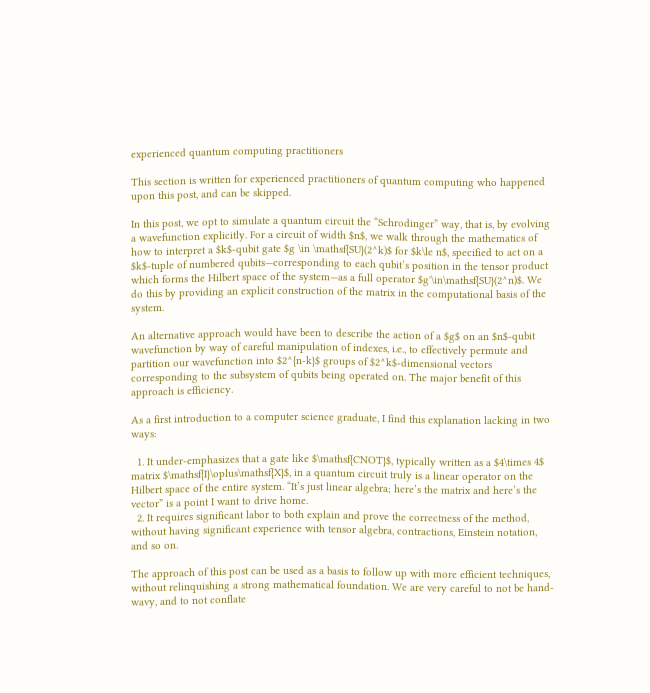experienced quantum computing practitioners

This section is written for experienced practitioners of quantum computing who happened upon this post, and can be skipped.

In this post, we opt to simulate a quantum circuit the “Schrodinger” way, that is, by evolving a wavefunction explicitly. For a circuit of width $n$, we walk through the mathematics of how to interpret a $k$-qubit gate $g \in \mathsf{SU}(2^k)$ for $k\le n$, specified to act on a $k$-tuple of numbered qubits—corresponding to each qubit’s position in the tensor product which forms the Hilbert space of the system—as a full operator $g'\in\mathsf{SU}(2^n)$. We do this by providing an explicit construction of the matrix in the computational basis of the system.

An alternative approach would have been to describe the action of a $g$ on an $n$-qubit wavefunction by way of careful manipulation of indexes, i.e., to effectively permute and partition our wavefunction into $2^{n-k}$ groups of $2^k$-dimensional vectors corresponding to the subsystem of qubits being operated on. The major benefit of this approach is efficiency.

As a first introduction to a computer science graduate, I find this explanation lacking in two ways:

  1. It under-emphasizes that a gate like $\mathsf{CNOT}$, typically written as a $4\times 4$ matrix $\mathsf{I}\oplus\mathsf{X}$, in a quantum circuit truly is a linear operator on the Hilbert space of the entire system. “It’s just linear algebra; here’s the matrix and here’s the vector” is a point I want to drive home.
  2. It requires significant labor to both explain and prove the correctness of the method, without having significant experience with tensor algebra, contractions, Einstein notation, and so on.

The approach of this post can be used as a basis to follow up with more efficient techniques, without relinquishing a strong mathematical foundation. We are very careful to not be hand-wavy, and to not conflate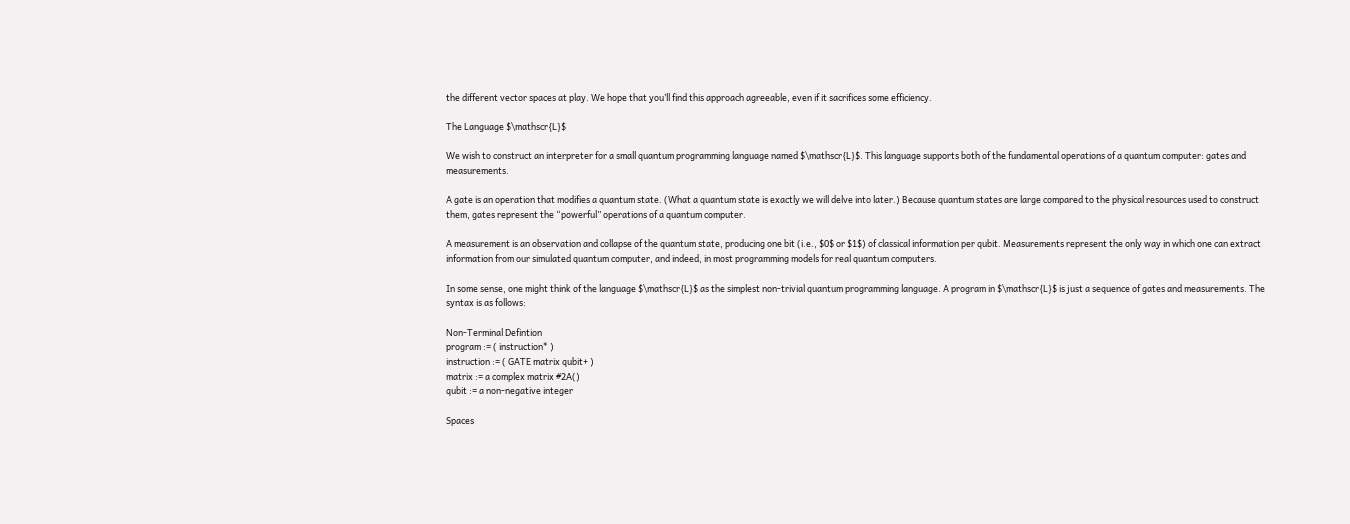the different vector spaces at play. We hope that you’ll find this approach agreeable, even if it sacrifices some efficiency.

The Language $\mathscr{L}$

We wish to construct an interpreter for a small quantum programming language named $\mathscr{L}$. This language supports both of the fundamental operations of a quantum computer: gates and measurements.

A gate is an operation that modifies a quantum state. (What a quantum state is exactly we will delve into later.) Because quantum states are large compared to the physical resources used to construct them, gates represent the “powerful” operations of a quantum computer.

A measurement is an observation and collapse of the quantum state, producing one bit (i.e., $0$ or $1$) of classical information per qubit. Measurements represent the only way in which one can extract information from our simulated quantum computer, and indeed, in most programming models for real quantum computers.

In some sense, one might think of the language $\mathscr{L}$ as the simplest non-trivial quantum programming language. A program in $\mathscr{L}$ is just a sequence of gates and measurements. The syntax is as follows:

Non-Terminal Defintion
program := ( instruction* )
instruction := ( GATE matrix qubit+ )
matrix := a complex matrix #2A()
qubit := a non-negative integer

Spaces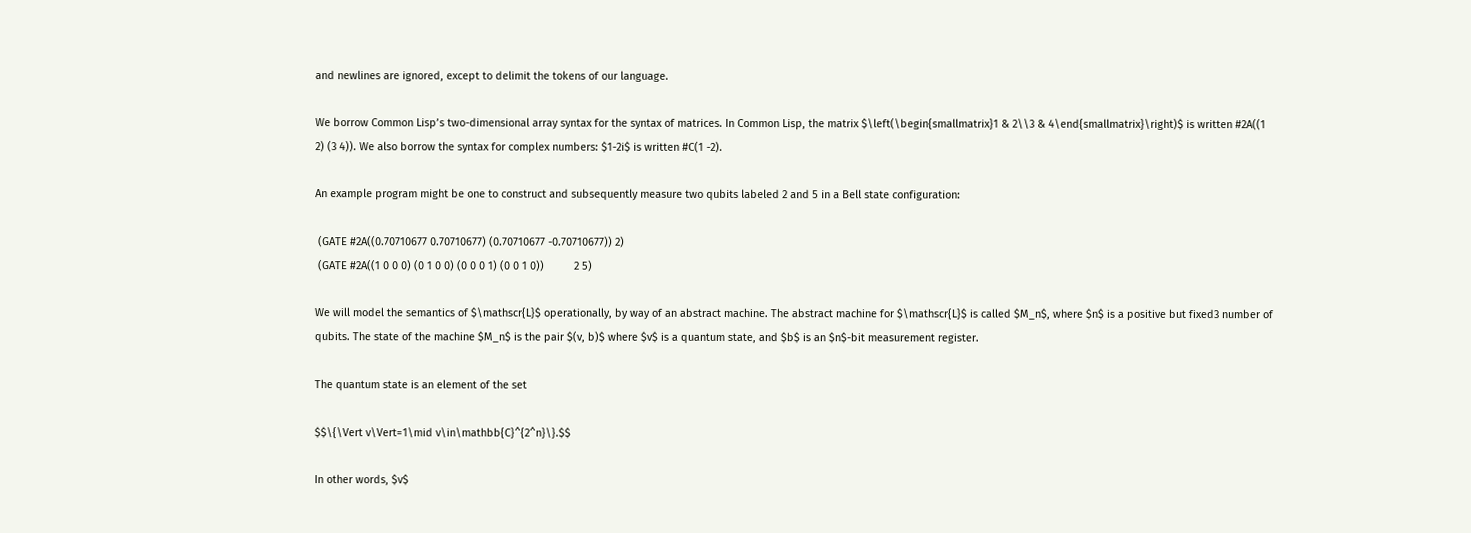and newlines are ignored, except to delimit the tokens of our language.

We borrow Common Lisp’s two-dimensional array syntax for the syntax of matrices. In Common Lisp, the matrix $\left(\begin{smallmatrix}1 & 2\\3 & 4\end{smallmatrix}\right)$ is written #2A((1 2) (3 4)). We also borrow the syntax for complex numbers: $1-2i$ is written #C(1 -2).

An example program might be one to construct and subsequently measure two qubits labeled 2 and 5 in a Bell state configuration:

 (GATE #2A((0.70710677 0.70710677) (0.70710677 -0.70710677)) 2)
 (GATE #2A((1 0 0 0) (0 1 0 0) (0 0 0 1) (0 0 1 0))          2 5)

We will model the semantics of $\mathscr{L}$ operationally, by way of an abstract machine. The abstract machine for $\mathscr{L}$ is called $M_n$, where $n$ is a positive but fixed3 number of qubits. The state of the machine $M_n$ is the pair $(v, b)$ where $v$ is a quantum state, and $b$ is an $n$-bit measurement register.

The quantum state is an element of the set

$$\{\Vert v\Vert=1\mid v\in\mathbb{C}^{2^n}\}.$$

In other words, $v$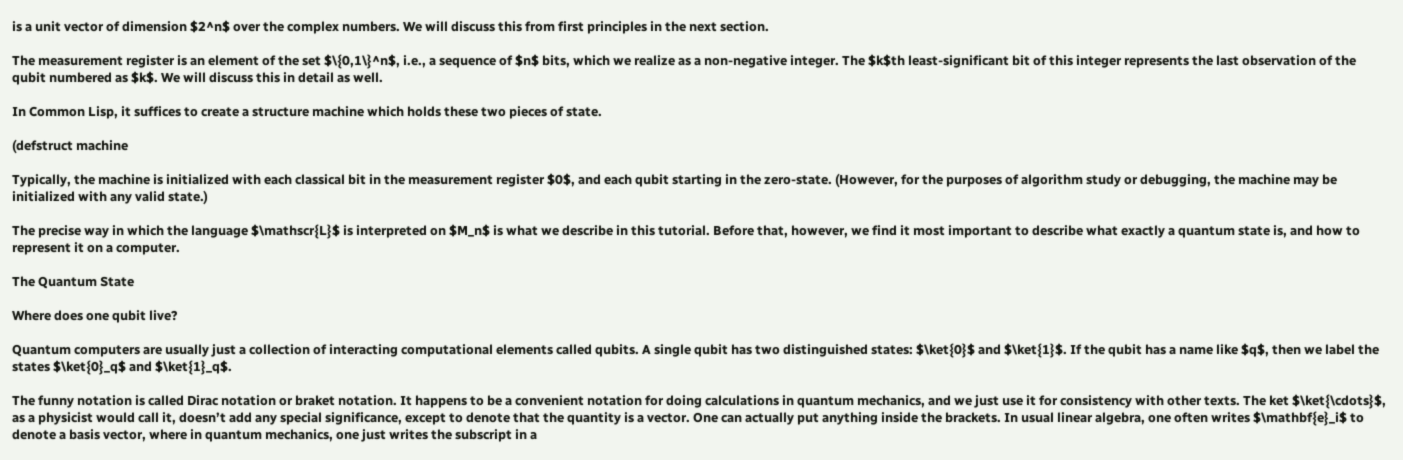is a unit vector of dimension $2^n$ over the complex numbers. We will discuss this from first principles in the next section.

The measurement register is an element of the set $\{0,1\}^n$, i.e., a sequence of $n$ bits, which we realize as a non-negative integer. The $k$th least-significant bit of this integer represents the last observation of the qubit numbered as $k$. We will discuss this in detail as well.

In Common Lisp, it suffices to create a structure machine which holds these two pieces of state.

(defstruct machine

Typically, the machine is initialized with each classical bit in the measurement register $0$, and each qubit starting in the zero-state. (However, for the purposes of algorithm study or debugging, the machine may be initialized with any valid state.)

The precise way in which the language $\mathscr{L}$ is interpreted on $M_n$ is what we describe in this tutorial. Before that, however, we find it most important to describe what exactly a quantum state is, and how to represent it on a computer.

The Quantum State

Where does one qubit live?

Quantum computers are usually just a collection of interacting computational elements called qubits. A single qubit has two distinguished states: $\ket{0}$ and $\ket{1}$. If the qubit has a name like $q$, then we label the states $\ket{0}_q$ and $\ket{1}_q$.

The funny notation is called Dirac notation or braket notation. It happens to be a convenient notation for doing calculations in quantum mechanics, and we just use it for consistency with other texts. The ket $\ket{\cdots}$, as a physicist would call it, doesn’t add any special significance, except to denote that the quantity is a vector. One can actually put anything inside the brackets. In usual linear algebra, one often writes $\mathbf{e}_i$ to denote a basis vector, where in quantum mechanics, one just writes the subscript in a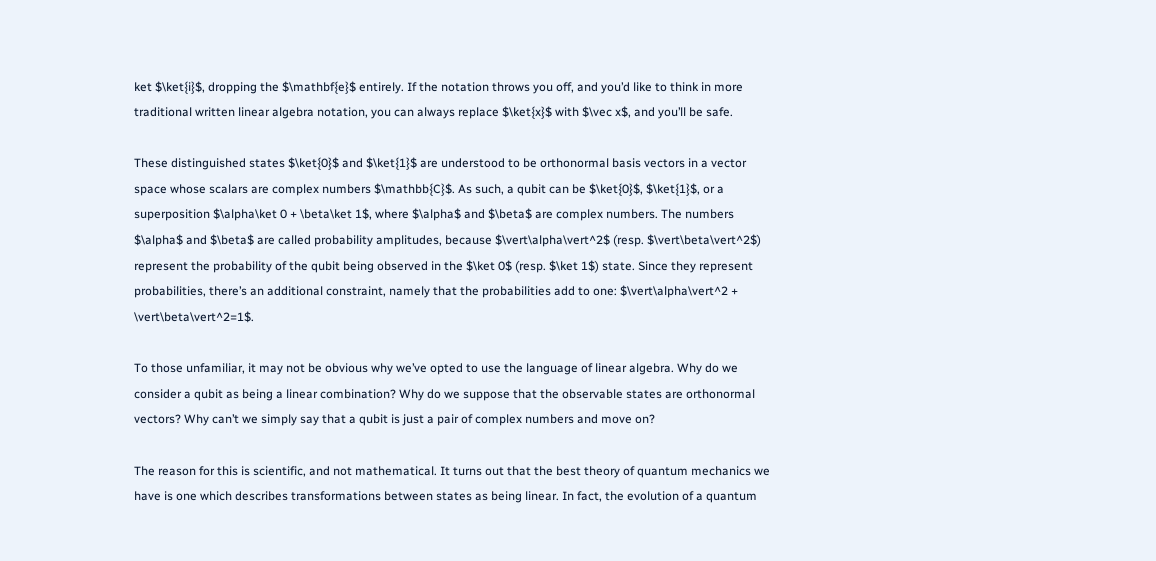ket $\ket{i}$, dropping the $\mathbf{e}$ entirely. If the notation throws you off, and you’d like to think in more traditional written linear algebra notation, you can always replace $\ket{x}$ with $\vec x$, and you’ll be safe.

These distinguished states $\ket{0}$ and $\ket{1}$ are understood to be orthonormal basis vectors in a vector space whose scalars are complex numbers $\mathbb{C}$. As such, a qubit can be $\ket{0}$, $\ket{1}$, or a superposition $\alpha\ket 0 + \beta\ket 1$, where $\alpha$ and $\beta$ are complex numbers. The numbers $\alpha$ and $\beta$ are called probability amplitudes, because $\vert\alpha\vert^2$ (resp. $\vert\beta\vert^2$) represent the probability of the qubit being observed in the $\ket 0$ (resp. $\ket 1$) state. Since they represent probabilities, there’s an additional constraint, namely that the probabilities add to one: $\vert\alpha\vert^2 + \vert\beta\vert^2=1$.

To those unfamiliar, it may not be obvious why we’ve opted to use the language of linear algebra. Why do we consider a qubit as being a linear combination? Why do we suppose that the observable states are orthonormal vectors? Why can’t we simply say that a qubit is just a pair of complex numbers and move on?

The reason for this is scientific, and not mathematical. It turns out that the best theory of quantum mechanics we have is one which describes transformations between states as being linear. In fact, the evolution of a quantum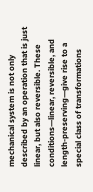mechanical system is not only described by an operation that is just linear, but also reversible. These conditions—linear, reversible, and length-preserving—give rise to a special class of transformations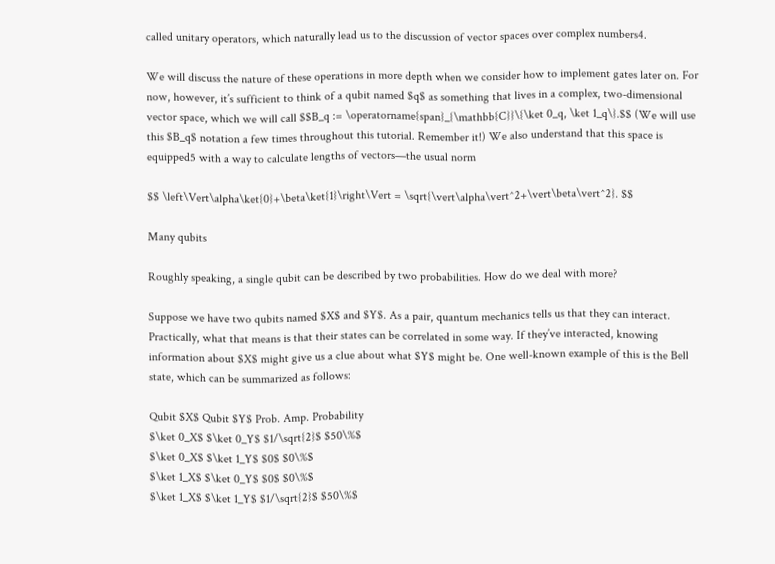called unitary operators, which naturally lead us to the discussion of vector spaces over complex numbers4.

We will discuss the nature of these operations in more depth when we consider how to implement gates later on. For now, however, it’s sufficient to think of a qubit named $q$ as something that lives in a complex, two-dimensional vector space, which we will call $$B_q := \operatorname{span}_{\mathbb{C}}\{\ket 0_q, \ket 1_q\}.$$ (We will use this $B_q$ notation a few times throughout this tutorial. Remember it!) We also understand that this space is equipped5 with a way to calculate lengths of vectors—the usual norm

$$ \left\Vert\alpha\ket{0}+\beta\ket{1}\right\Vert = \sqrt{\vert\alpha\vert^2+\vert\beta\vert^2}. $$

Many qubits

Roughly speaking, a single qubit can be described by two probabilities. How do we deal with more?

Suppose we have two qubits named $X$ and $Y$. As a pair, quantum mechanics tells us that they can interact. Practically, what that means is that their states can be correlated in some way. If they’ve interacted, knowing information about $X$ might give us a clue about what $Y$ might be. One well-known example of this is the Bell state, which can be summarized as follows:

Qubit $X$ Qubit $Y$ Prob. Amp. Probability
$\ket 0_X$ $\ket 0_Y$ $1/\sqrt{2}$ $50\%$
$\ket 0_X$ $\ket 1_Y$ $0$ $0\%$
$\ket 1_X$ $\ket 0_Y$ $0$ $0\%$
$\ket 1_X$ $\ket 1_Y$ $1/\sqrt{2}$ $50\%$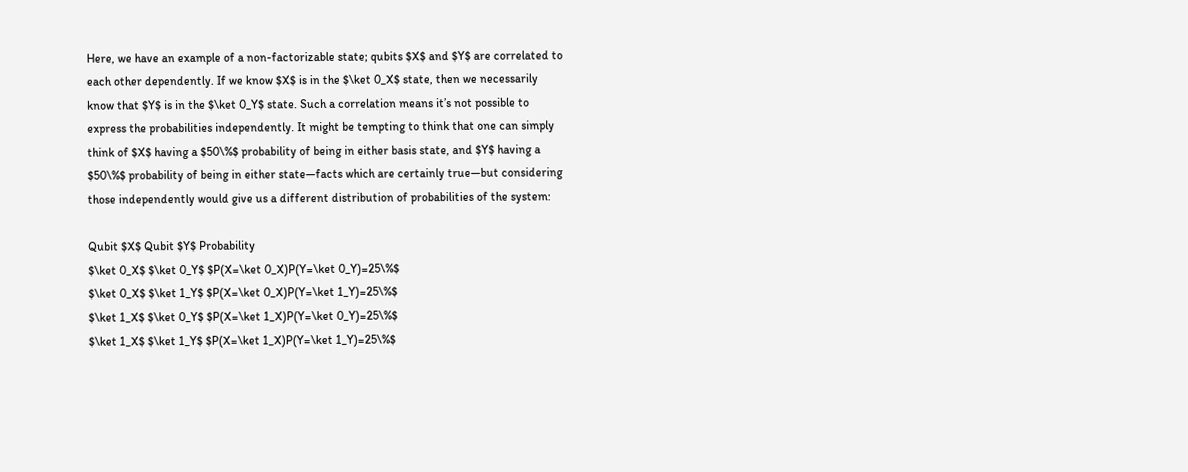Here, we have an example of a non-factorizable state; qubits $X$ and $Y$ are correlated to each other dependently. If we know $X$ is in the $\ket 0_X$ state, then we necessarily know that $Y$ is in the $\ket 0_Y$ state. Such a correlation means it’s not possible to express the probabilities independently. It might be tempting to think that one can simply think of $X$ having a $50\%$ probability of being in either basis state, and $Y$ having a $50\%$ probability of being in either state—facts which are certainly true—but considering those independently would give us a different distribution of probabilities of the system:

Qubit $X$ Qubit $Y$ Probability
$\ket 0_X$ $\ket 0_Y$ $P(X=\ket 0_X)P(Y=\ket 0_Y)=25\%$
$\ket 0_X$ $\ket 1_Y$ $P(X=\ket 0_X)P(Y=\ket 1_Y)=25\%$
$\ket 1_X$ $\ket 0_Y$ $P(X=\ket 1_X)P(Y=\ket 0_Y)=25\%$
$\ket 1_X$ $\ket 1_Y$ $P(X=\ket 1_X)P(Y=\ket 1_Y)=25\%$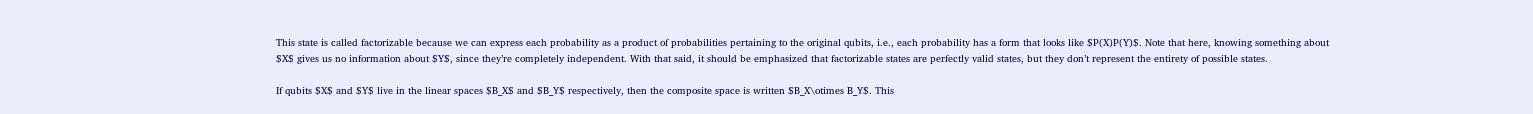This state is called factorizable because we can express each probability as a product of probabilities pertaining to the original qubits, i.e., each probability has a form that looks like $P(X)P(Y)$. Note that here, knowing something about $X$ gives us no information about $Y$, since they’re completely independent. With that said, it should be emphasized that factorizable states are perfectly valid states, but they don’t represent the entirety of possible states.

If qubits $X$ and $Y$ live in the linear spaces $B_X$ and $B_Y$ respectively, then the composite space is written $B_X\otimes B_Y$. This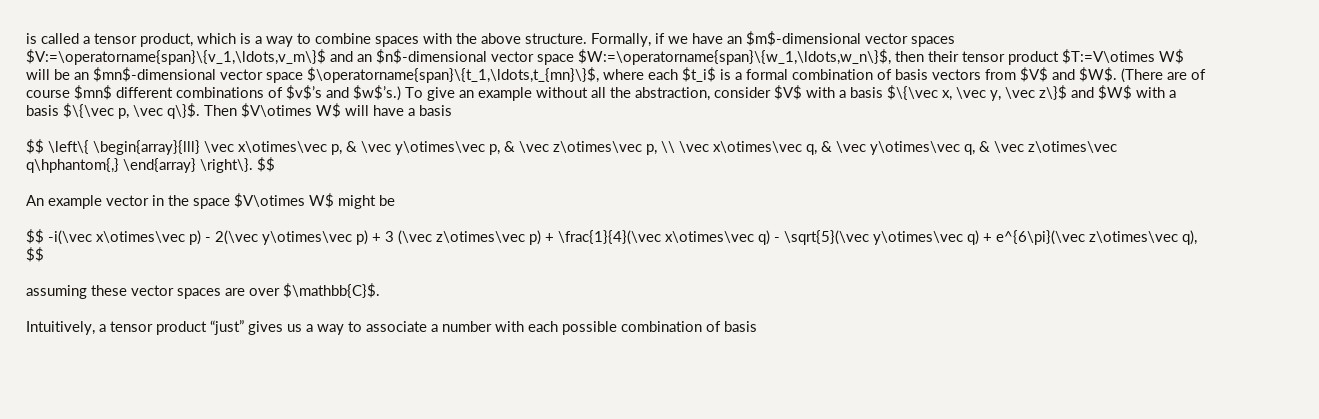is called a tensor product, which is a way to combine spaces with the above structure. Formally, if we have an $m$-dimensional vector spaces $V:=\operatorname{span}\{v_1,\ldots,v_m\}$ and an $n$-dimensional vector space $W:=\operatorname{span}\{w_1,\ldots,w_n\}$, then their tensor product $T:=V\otimes W$ will be an $mn$-dimensional vector space $\operatorname{span}\{t_1,\ldots,t_{mn}\}$, where each $t_i$ is a formal combination of basis vectors from $V$ and $W$. (There are of course $mn$ different combinations of $v$’s and $w$’s.) To give an example without all the abstraction, consider $V$ with a basis $\{\vec x, \vec y, \vec z\}$ and $W$ with a basis $\{\vec p, \vec q\}$. Then $V\otimes W$ will have a basis

$$ \left\{ \begin{array}{lll} \vec x\otimes\vec p, & \vec y\otimes\vec p, & \vec z\otimes\vec p, \\ \vec x\otimes\vec q, & \vec y\otimes\vec q, & \vec z\otimes\vec q\hphantom{,} \end{array} \right\}. $$

An example vector in the space $V\otimes W$ might be

$$ -i(\vec x\otimes\vec p) - 2(\vec y\otimes\vec p) + 3 (\vec z\otimes\vec p) + \frac{1}{4}(\vec x\otimes\vec q) - \sqrt{5}(\vec y\otimes\vec q) + e^{6\pi}(\vec z\otimes\vec q), $$

assuming these vector spaces are over $\mathbb{C}$.

Intuitively, a tensor product “just” gives us a way to associate a number with each possible combination of basis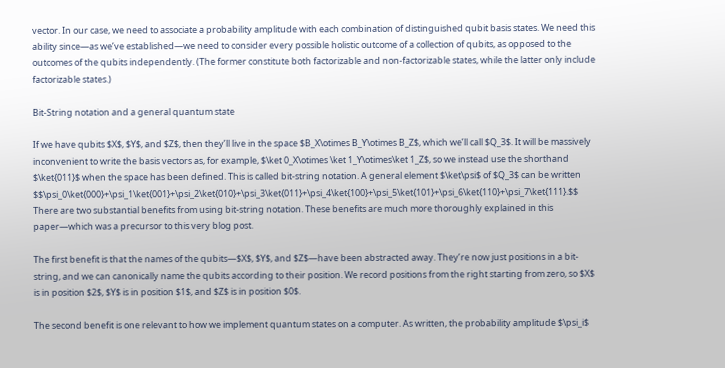vector. In our case, we need to associate a probability amplitude with each combination of distinguished qubit basis states. We need this ability since—as we’ve established—we need to consider every possible holistic outcome of a collection of qubits, as opposed to the outcomes of the qubits independently. (The former constitute both factorizable and non-factorizable states, while the latter only include factorizable states.)

Bit-String notation and a general quantum state

If we have qubits $X$, $Y$, and $Z$, then they’ll live in the space $B_X\otimes B_Y\otimes B_Z$, which we’ll call $Q_3$. It will be massively inconvenient to write the basis vectors as, for example, $\ket 0_X\otimes \ket 1_Y\otimes\ket 1_Z$, so we instead use the shorthand $\ket{011}$ when the space has been defined. This is called bit-string notation. A general element $\ket\psi$ of $Q_3$ can be written $$\psi_0\ket{000}+\psi_1\ket{001}+\psi_2\ket{010}+\psi_3\ket{011}+\psi_4\ket{100}+\psi_5\ket{101}+\psi_6\ket{110}+\psi_7\ket{111}.$$ There are two substantial benefits from using bit-string notation. These benefits are much more thoroughly explained in this paper—which was a precursor to this very blog post.

The first benefit is that the names of the qubits—$X$, $Y$, and $Z$—have been abstracted away. They’re now just positions in a bit-string, and we can canonically name the qubits according to their position. We record positions from the right starting from zero, so $X$ is in position $2$, $Y$ is in position $1$, and $Z$ is in position $0$.

The second benefit is one relevant to how we implement quantum states on a computer. As written, the probability amplitude $\psi_i$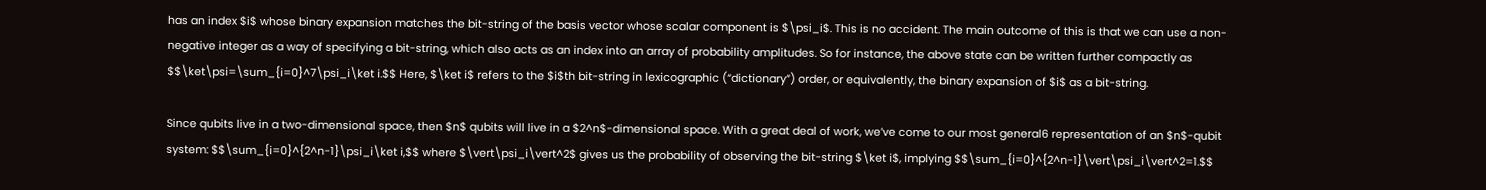has an index $i$ whose binary expansion matches the bit-string of the basis vector whose scalar component is $\psi_i$. This is no accident. The main outcome of this is that we can use a non-negative integer as a way of specifying a bit-string, which also acts as an index into an array of probability amplitudes. So for instance, the above state can be written further compactly as $$\ket\psi=\sum_{i=0}^7\psi_i\ket i.$$ Here, $\ket i$ refers to the $i$th bit-string in lexicographic (“dictionary”) order, or equivalently, the binary expansion of $i$ as a bit-string.

Since qubits live in a two-dimensional space, then $n$ qubits will live in a $2^n$-dimensional space. With a great deal of work, we’ve come to our most general6 representation of an $n$-qubit system: $$\sum_{i=0}^{2^n-1}\psi_i\ket i,$$ where $\vert\psi_i\vert^2$ gives us the probability of observing the bit-string $\ket i$, implying $$\sum_{i=0}^{2^n-1}\vert\psi_i\vert^2=1.$$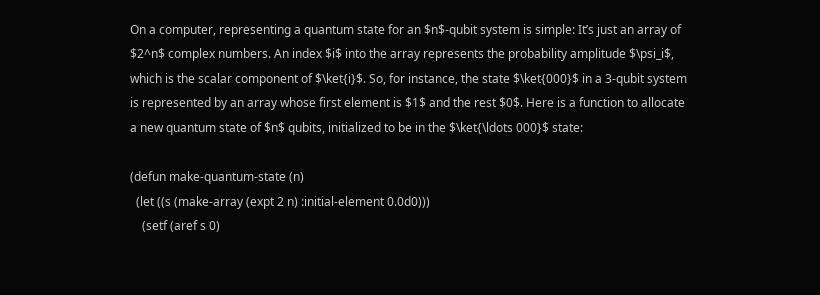On a computer, representing a quantum state for an $n$-qubit system is simple: It’s just an array of $2^n$ complex numbers. An index $i$ into the array represents the probability amplitude $\psi_i$, which is the scalar component of $\ket{i}$. So, for instance, the state $\ket{000}$ in a 3-qubit system is represented by an array whose first element is $1$ and the rest $0$. Here is a function to allocate a new quantum state of $n$ qubits, initialized to be in the $\ket{\ldots 000}$ state:

(defun make-quantum-state (n)
  (let ((s (make-array (expt 2 n) :initial-element 0.0d0)))
    (setf (aref s 0)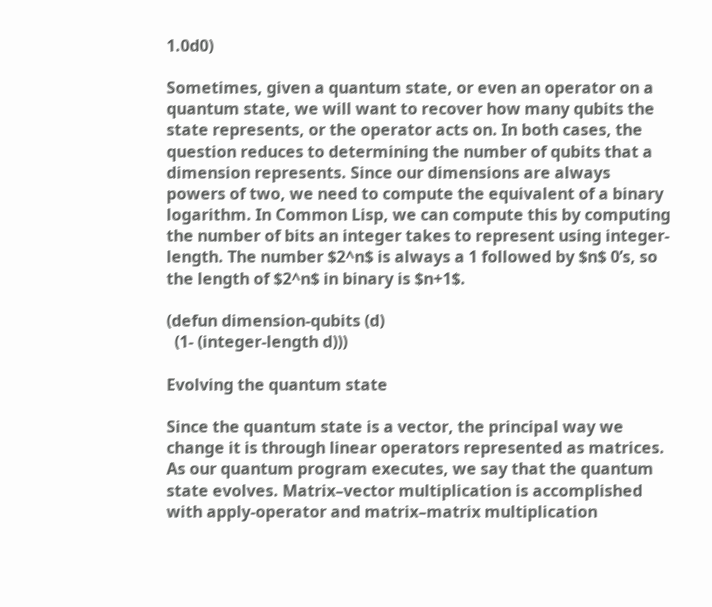1.0d0)

Sometimes, given a quantum state, or even an operator on a quantum state, we will want to recover how many qubits the state represents, or the operator acts on. In both cases, the question reduces to determining the number of qubits that a dimension represents. Since our dimensions are always powers of two, we need to compute the equivalent of a binary logarithm. In Common Lisp, we can compute this by computing the number of bits an integer takes to represent using integer-length. The number $2^n$ is always a 1 followed by $n$ 0’s, so the length of $2^n$ in binary is $n+1$.

(defun dimension-qubits (d)
  (1- (integer-length d)))

Evolving the quantum state

Since the quantum state is a vector, the principal way we change it is through linear operators represented as matrices. As our quantum program executes, we say that the quantum state evolves. Matrix–vector multiplication is accomplished with apply-operator and matrix–matrix multiplication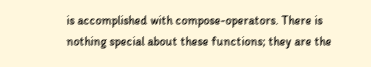is accomplished with compose-operators. There is nothing special about these functions; they are the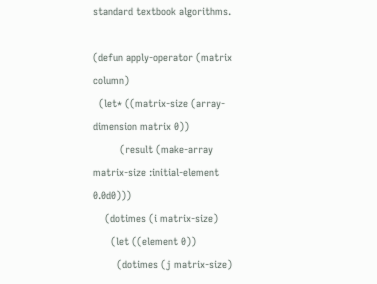standard textbook algorithms.

(defun apply-operator (matrix column)
  (let* ((matrix-size (array-dimension matrix 0))
         (result (make-array matrix-size :initial-element 0.0d0)))
    (dotimes (i matrix-size)
      (let ((element 0))
        (dotimes (j matrix-size)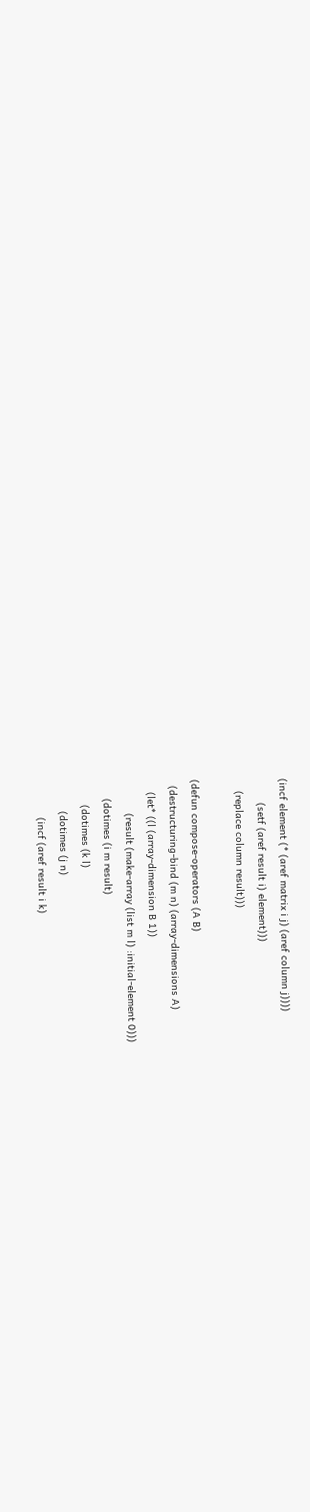(incf element (* (aref matrix i j) (aref column j))))
        (setf (aref result i) element)))
    (replace column result)))

(defun compose-operators (A B)
  (destructuring-bind (m n) (array-dimensions A)
    (let* ((l (array-dimension B 1))
           (result (make-array (list m l) :initial-element 0)))
      (dotimes (i m result)
        (dotimes (k l)
          (dotimes (j n)
            (incf (aref result i k)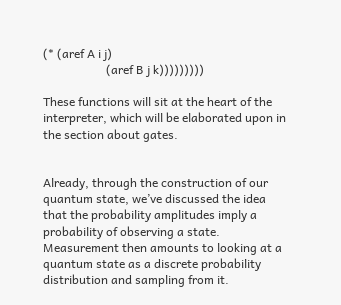(* (aref A i j)
                     (aref B j k)))))))))

These functions will sit at the heart of the interpreter, which will be elaborated upon in the section about gates.


Already, through the construction of our quantum state, we’ve discussed the idea that the probability amplitudes imply a probability of observing a state. Measurement then amounts to looking at a quantum state as a discrete probability distribution and sampling from it.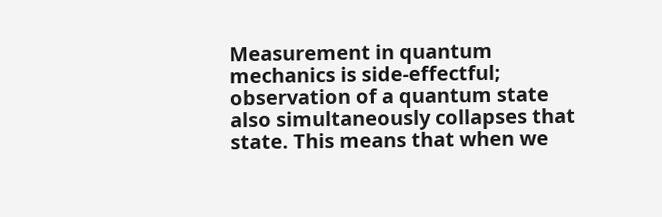Measurement in quantum mechanics is side-effectful; observation of a quantum state also simultaneously collapses that state. This means that when we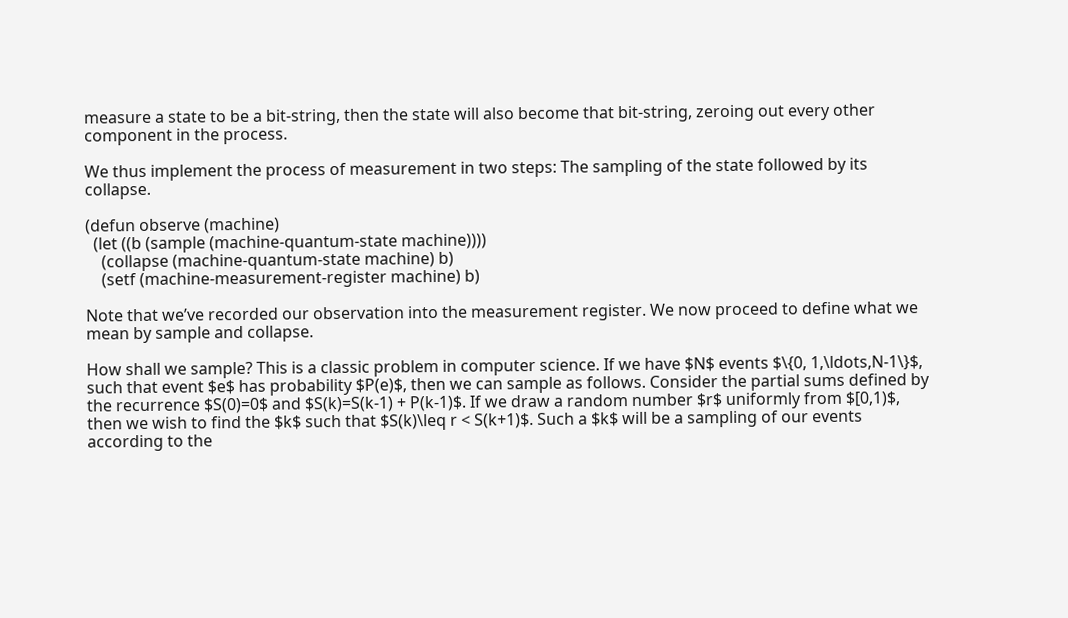measure a state to be a bit-string, then the state will also become that bit-string, zeroing out every other component in the process.

We thus implement the process of measurement in two steps: The sampling of the state followed by its collapse.

(defun observe (machine)
  (let ((b (sample (machine-quantum-state machine))))
    (collapse (machine-quantum-state machine) b)
    (setf (machine-measurement-register machine) b)

Note that we’ve recorded our observation into the measurement register. We now proceed to define what we mean by sample and collapse.

How shall we sample? This is a classic problem in computer science. If we have $N$ events $\{0, 1,\ldots,N-1\}$, such that event $e$ has probability $P(e)$, then we can sample as follows. Consider the partial sums defined by the recurrence $S(0)=0$ and $S(k)=S(k-1) + P(k-1)$. If we draw a random number $r$ uniformly from $[0,1)$, then we wish to find the $k$ such that $S(k)\leq r < S(k+1)$. Such a $k$ will be a sampling of our events according to the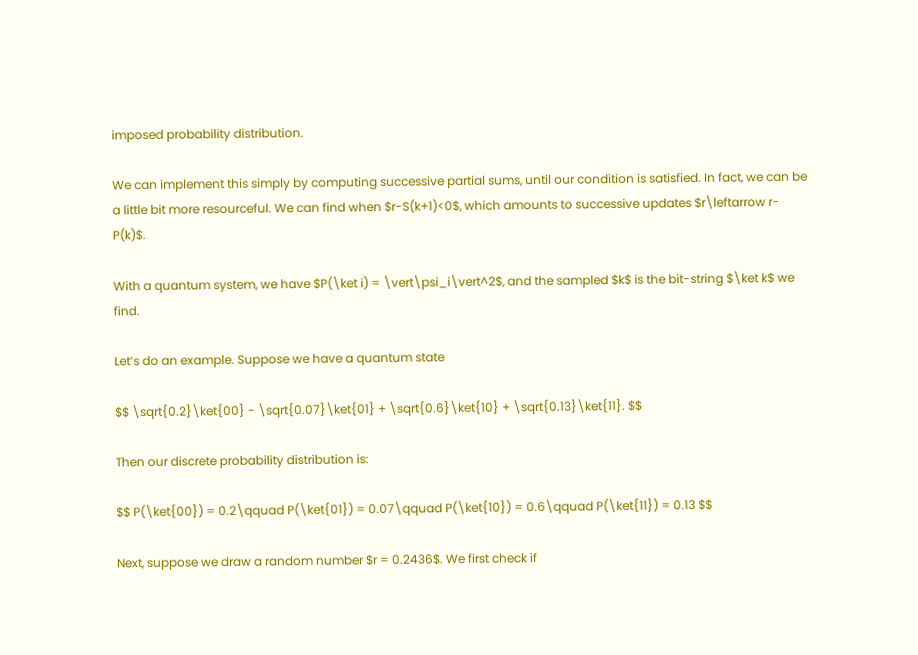imposed probability distribution.

We can implement this simply by computing successive partial sums, until our condition is satisfied. In fact, we can be a little bit more resourceful. We can find when $r-S(k+1)<0$, which amounts to successive updates $r\leftarrow r-P(k)$.

With a quantum system, we have $P(\ket i) = \vert\psi_i\vert^2$, and the sampled $k$ is the bit-string $\ket k$ we find.

Let’s do an example. Suppose we have a quantum state

$$ \sqrt{0.2}\ket{00} - \sqrt{0.07}\ket{01} + \sqrt{0.6}\ket{10} + \sqrt{0.13}\ket{11}. $$

Then our discrete probability distribution is:

$$ P(\ket{00}) = 0.2\qquad P(\ket{01}) = 0.07\qquad P(\ket{10}) = 0.6\qquad P(\ket{11}) = 0.13 $$

Next, suppose we draw a random number $r = 0.2436$. We first check if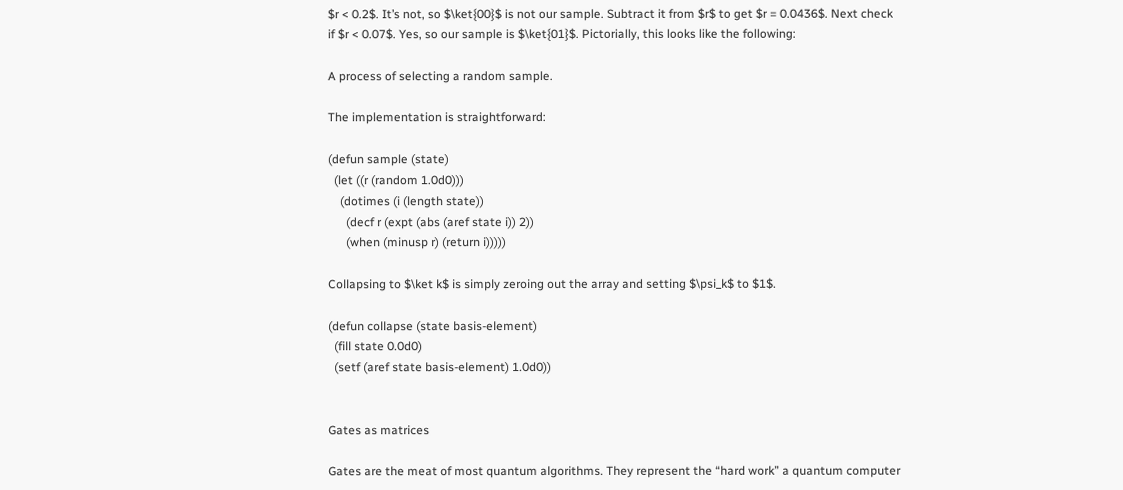$r < 0.2$. It’s not, so $\ket{00}$ is not our sample. Subtract it from $r$ to get $r = 0.0436$. Next check if $r < 0.07$. Yes, so our sample is $\ket{01}$. Pictorially, this looks like the following:

A process of selecting a random sample.

The implementation is straightforward:

(defun sample (state)
  (let ((r (random 1.0d0)))
    (dotimes (i (length state))
      (decf r (expt (abs (aref state i)) 2))
      (when (minusp r) (return i)))))

Collapsing to $\ket k$ is simply zeroing out the array and setting $\psi_k$ to $1$.

(defun collapse (state basis-element)
  (fill state 0.0d0)
  (setf (aref state basis-element) 1.0d0))


Gates as matrices

Gates are the meat of most quantum algorithms. They represent the “hard work” a quantum computer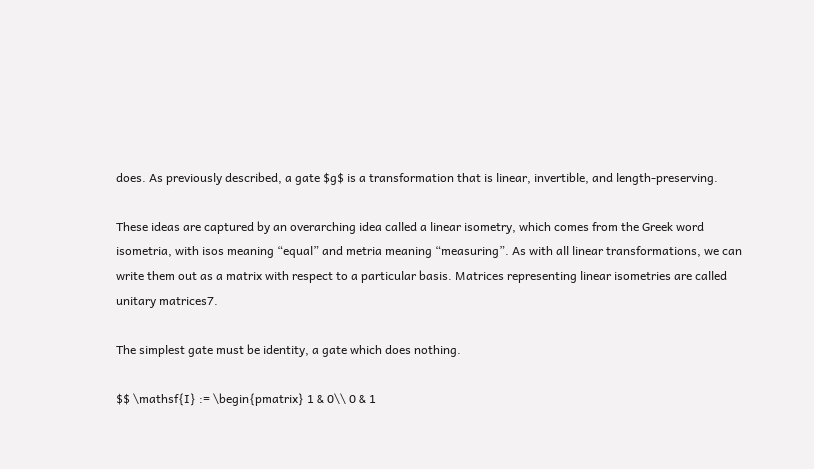does. As previously described, a gate $g$ is a transformation that is linear, invertible, and length-preserving.

These ideas are captured by an overarching idea called a linear isometry, which comes from the Greek word isometria, with isos meaning “equal” and metria meaning “measuring”. As with all linear transformations, we can write them out as a matrix with respect to a particular basis. Matrices representing linear isometries are called unitary matrices7.

The simplest gate must be identity, a gate which does nothing.

$$ \mathsf{I} := \begin{pmatrix} 1 & 0\\ 0 & 1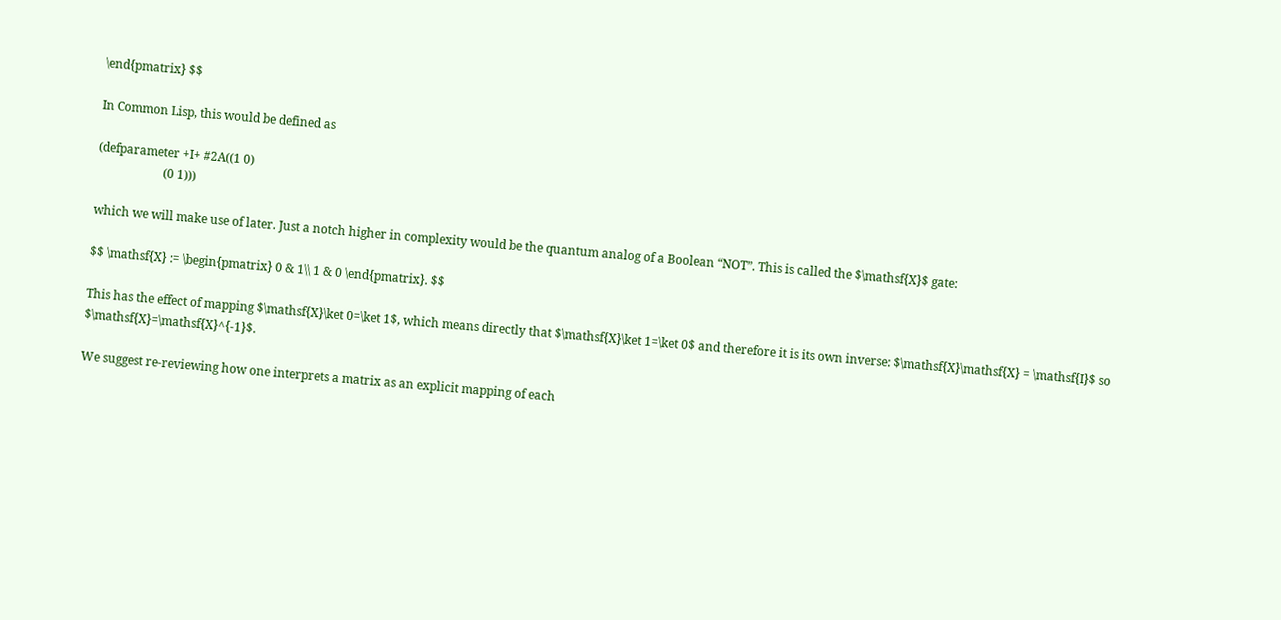\end{pmatrix} $$

In Common Lisp, this would be defined as

(defparameter +I+ #2A((1 0)
                      (0 1)))

which we will make use of later. Just a notch higher in complexity would be the quantum analog of a Boolean “NOT”. This is called the $\mathsf{X}$ gate:

$$ \mathsf{X} := \begin{pmatrix} 0 & 1\\ 1 & 0 \end{pmatrix}. $$

This has the effect of mapping $\mathsf{X}\ket 0=\ket 1$, which means directly that $\mathsf{X}\ket 1=\ket 0$ and therefore it is its own inverse: $\mathsf{X}\mathsf{X} = \mathsf{I}$ so $\mathsf{X}=\mathsf{X}^{-1}$.

We suggest re-reviewing how one interprets a matrix as an explicit mapping of each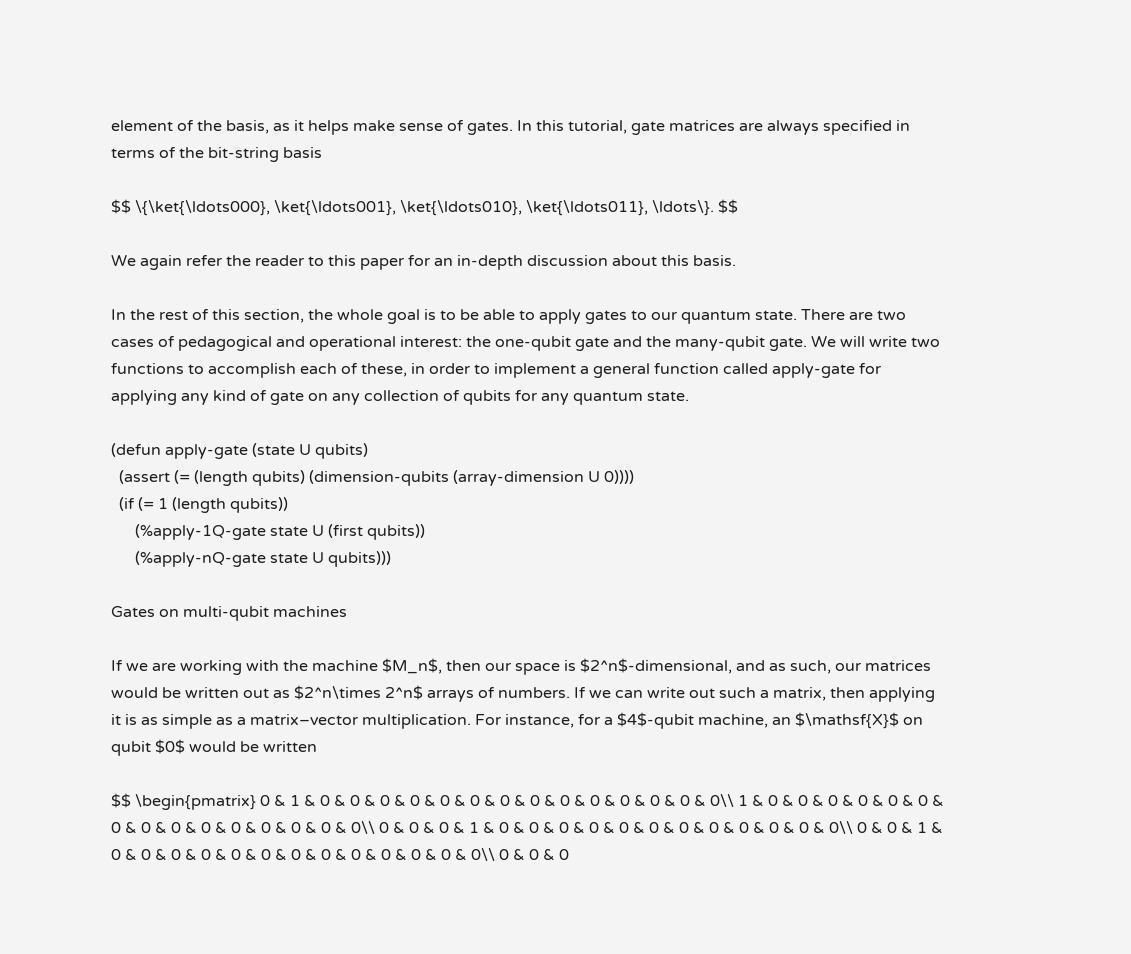element of the basis, as it helps make sense of gates. In this tutorial, gate matrices are always specified in terms of the bit-string basis

$$ \{\ket{\ldots000}, \ket{\ldots001}, \ket{\ldots010}, \ket{\ldots011}, \ldots\}. $$

We again refer the reader to this paper for an in-depth discussion about this basis.

In the rest of this section, the whole goal is to be able to apply gates to our quantum state. There are two cases of pedagogical and operational interest: the one-qubit gate and the many-qubit gate. We will write two functions to accomplish each of these, in order to implement a general function called apply-gate for applying any kind of gate on any collection of qubits for any quantum state.

(defun apply-gate (state U qubits)
  (assert (= (length qubits) (dimension-qubits (array-dimension U 0))))
  (if (= 1 (length qubits))
      (%apply-1Q-gate state U (first qubits))
      (%apply-nQ-gate state U qubits)))

Gates on multi-qubit machines

If we are working with the machine $M_n$, then our space is $2^n$-dimensional, and as such, our matrices would be written out as $2^n\times 2^n$ arrays of numbers. If we can write out such a matrix, then applying it is as simple as a matrix–vector multiplication. For instance, for a $4$-qubit machine, an $\mathsf{X}$ on qubit $0$ would be written

$$ \begin{pmatrix} 0 & 1 & 0 & 0 & 0 & 0 & 0 & 0 & 0 & 0 & 0 & 0 & 0 & 0 & 0 & 0\\ 1 & 0 & 0 & 0 & 0 & 0 & 0 & 0 & 0 & 0 & 0 & 0 & 0 & 0 & 0 & 0\\ 0 & 0 & 0 & 1 & 0 & 0 & 0 & 0 & 0 & 0 & 0 & 0 & 0 & 0 & 0 & 0\\ 0 & 0 & 1 & 0 & 0 & 0 & 0 & 0 & 0 & 0 & 0 & 0 & 0 & 0 & 0 & 0\\ 0 & 0 & 0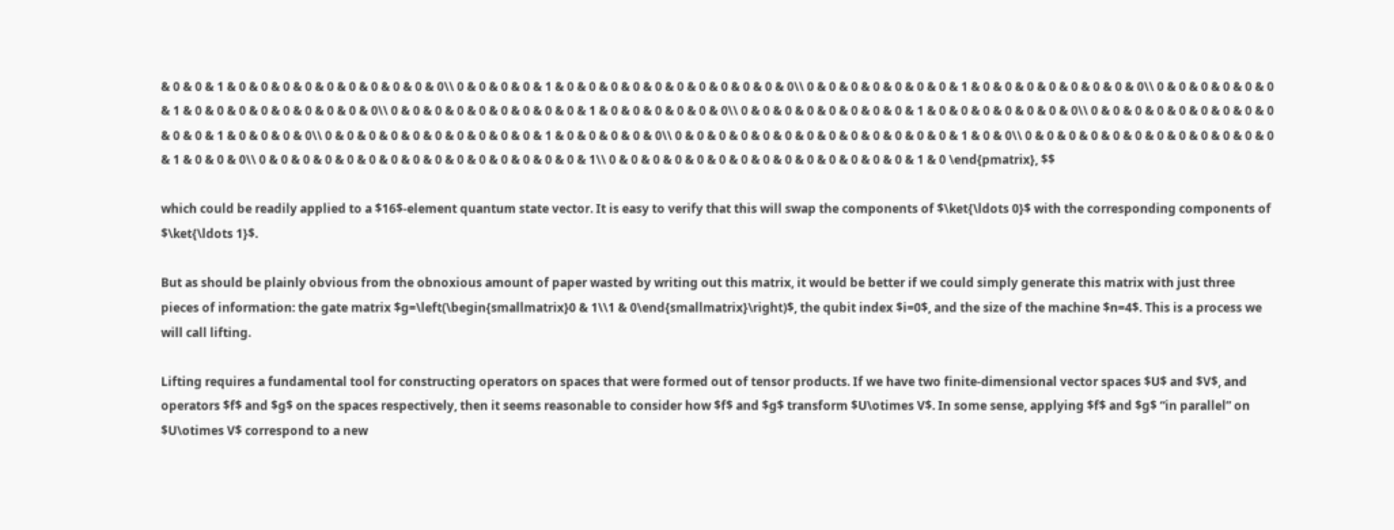& 0 & 0 & 1 & 0 & 0 & 0 & 0 & 0 & 0 & 0 & 0 & 0 & 0\\ 0 & 0 & 0 & 0 & 1 & 0 & 0 & 0 & 0 & 0 & 0 & 0 & 0 & 0 & 0 & 0\\ 0 & 0 & 0 & 0 & 0 & 0 & 0 & 1 & 0 & 0 & 0 & 0 & 0 & 0 & 0 & 0\\ 0 & 0 & 0 & 0 & 0 & 0 & 1 & 0 & 0 & 0 & 0 & 0 & 0 & 0 & 0 & 0\\ 0 & 0 & 0 & 0 & 0 & 0 & 0 & 0 & 0 & 1 & 0 & 0 & 0 & 0 & 0 & 0\\ 0 & 0 & 0 & 0 & 0 & 0 & 0 & 0 & 1 & 0 & 0 & 0 & 0 & 0 & 0 & 0\\ 0 & 0 & 0 & 0 & 0 & 0 & 0 & 0 & 0 & 0 & 0 & 1 & 0 & 0 & 0 & 0\\ 0 & 0 & 0 & 0 & 0 & 0 & 0 & 0 & 0 & 0 & 1 & 0 & 0 & 0 & 0 & 0\\ 0 & 0 & 0 & 0 & 0 & 0 & 0 & 0 & 0 & 0 & 0 & 0 & 0 & 1 & 0 & 0\\ 0 & 0 & 0 & 0 & 0 & 0 & 0 & 0 & 0 & 0 & 0 & 0 & 1 & 0 & 0 & 0\\ 0 & 0 & 0 & 0 & 0 & 0 & 0 & 0 & 0 & 0 & 0 & 0 & 0 & 0 & 0 & 1\\ 0 & 0 & 0 & 0 & 0 & 0 & 0 & 0 & 0 & 0 & 0 & 0 & 0 & 0 & 1 & 0 \end{pmatrix}, $$

which could be readily applied to a $16$-element quantum state vector. It is easy to verify that this will swap the components of $\ket{\ldots 0}$ with the corresponding components of $\ket{\ldots 1}$.

But as should be plainly obvious from the obnoxious amount of paper wasted by writing out this matrix, it would be better if we could simply generate this matrix with just three pieces of information: the gate matrix $g=\left(\begin{smallmatrix}0 & 1\\1 & 0\end{smallmatrix}\right)$, the qubit index $i=0$, and the size of the machine $n=4$. This is a process we will call lifting.

Lifting requires a fundamental tool for constructing operators on spaces that were formed out of tensor products. If we have two finite-dimensional vector spaces $U$ and $V$, and operators $f$ and $g$ on the spaces respectively, then it seems reasonable to consider how $f$ and $g$ transform $U\otimes V$. In some sense, applying $f$ and $g$ “in parallel” on $U\otimes V$ correspond to a new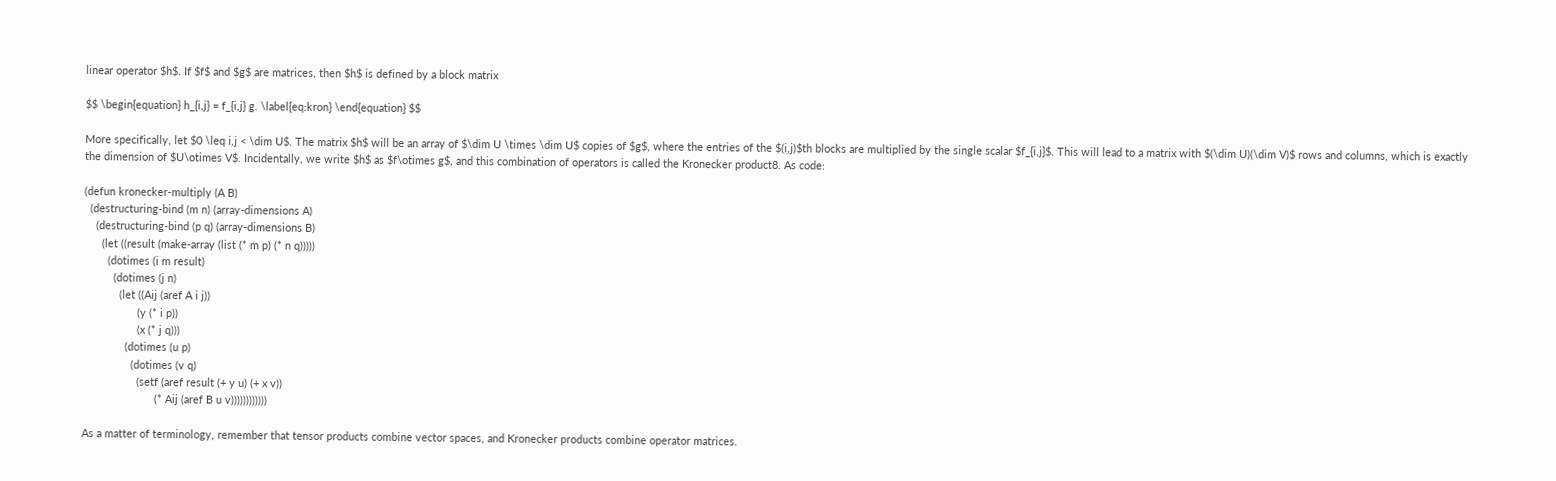linear operator $h$. If $f$ and $g$ are matrices, then $h$ is defined by a block matrix

$$ \begin{equation} h_{i,j} = f_{i,j} g. \label{eq:kron} \end{equation} $$

More specifically, let $0 \leq i,j < \dim U$. The matrix $h$ will be an array of $\dim U \times \dim U$ copies of $g$, where the entries of the $(i,j)$th blocks are multiplied by the single scalar $f_{i,j}$. This will lead to a matrix with $(\dim U)(\dim V)$ rows and columns, which is exactly the dimension of $U\otimes V$. Incidentally, we write $h$ as $f\otimes g$, and this combination of operators is called the Kronecker product8. As code:

(defun kronecker-multiply (A B)
  (destructuring-bind (m n) (array-dimensions A)
    (destructuring-bind (p q) (array-dimensions B)
      (let ((result (make-array (list (* m p) (* n q)))))
        (dotimes (i m result)
          (dotimes (j n)
            (let ((Aij (aref A i j))
                  (y (* i p))
                  (x (* j q)))
              (dotimes (u p)
                (dotimes (v q)
                  (setf (aref result (+ y u) (+ x v))
                        (* Aij (aref B u v))))))))))))

As a matter of terminology, remember that tensor products combine vector spaces, and Kronecker products combine operator matrices.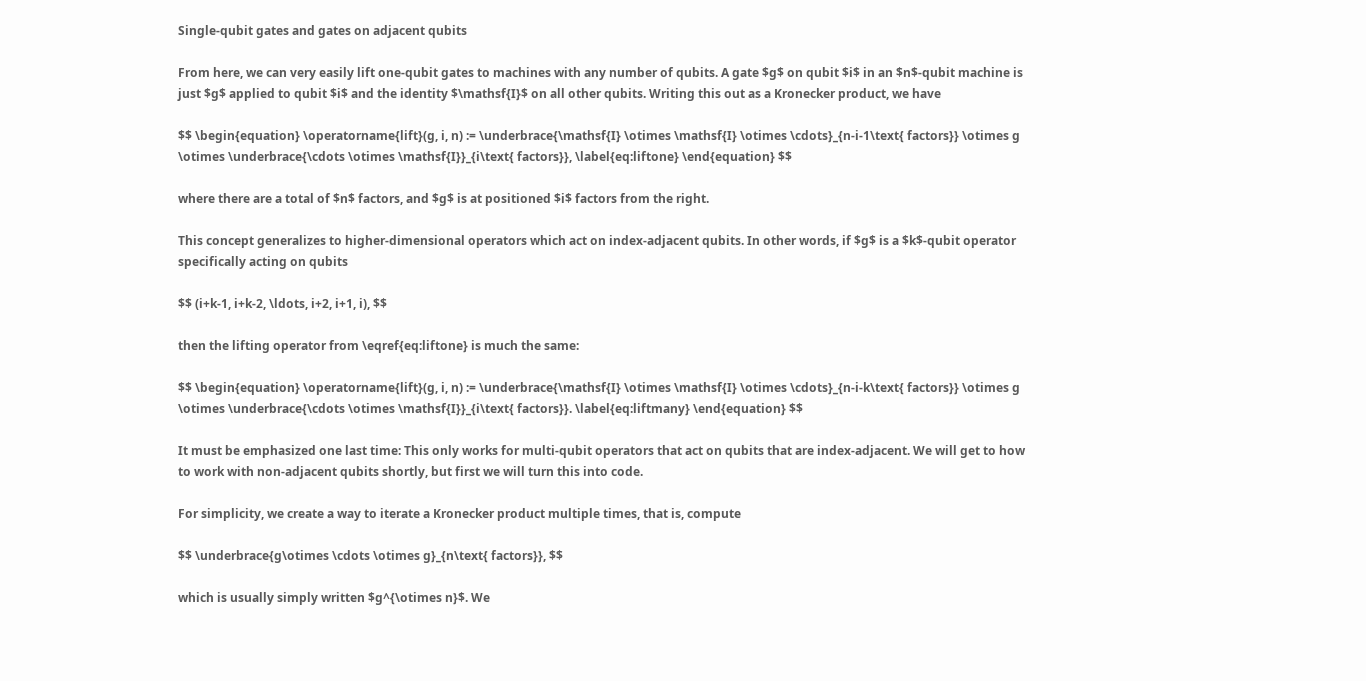Single-qubit gates and gates on adjacent qubits

From here, we can very easily lift one-qubit gates to machines with any number of qubits. A gate $g$ on qubit $i$ in an $n$-qubit machine is just $g$ applied to qubit $i$ and the identity $\mathsf{I}$ on all other qubits. Writing this out as a Kronecker product, we have

$$ \begin{equation} \operatorname{lift}(g, i, n) := \underbrace{\mathsf{I} \otimes \mathsf{I} \otimes \cdots}_{n-i-1\text{ factors}} \otimes g \otimes \underbrace{\cdots \otimes \mathsf{I}}_{i\text{ factors}}, \label{eq:liftone} \end{equation} $$

where there are a total of $n$ factors, and $g$ is at positioned $i$ factors from the right.

This concept generalizes to higher-dimensional operators which act on index-adjacent qubits. In other words, if $g$ is a $k$-qubit operator specifically acting on qubits

$$ (i+k-1, i+k-2, \ldots, i+2, i+1, i), $$

then the lifting operator from \eqref{eq:liftone} is much the same:

$$ \begin{equation} \operatorname{lift}(g, i, n) := \underbrace{\mathsf{I} \otimes \mathsf{I} \otimes \cdots}_{n-i-k\text{ factors}} \otimes g \otimes \underbrace{\cdots \otimes \mathsf{I}}_{i\text{ factors}}. \label{eq:liftmany} \end{equation} $$

It must be emphasized one last time: This only works for multi-qubit operators that act on qubits that are index-adjacent. We will get to how to work with non-adjacent qubits shortly, but first we will turn this into code.

For simplicity, we create a way to iterate a Kronecker product multiple times, that is, compute

$$ \underbrace{g\otimes \cdots \otimes g}_{n\text{ factors}}, $$

which is usually simply written $g^{\otimes n}$. We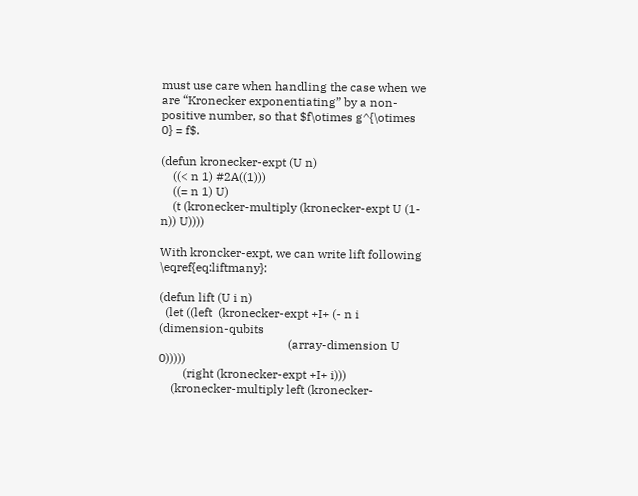must use care when handling the case when we are “Kronecker exponentiating” by a non-positive number, so that $f\otimes g^{\otimes 0} = f$.

(defun kronecker-expt (U n)
    ((< n 1) #2A((1)))
    ((= n 1) U)
    (t (kronecker-multiply (kronecker-expt U (1- n)) U))))

With kroncker-expt, we can write lift following \eqref{eq:liftmany}:

(defun lift (U i n)
  (let ((left  (kronecker-expt +I+ (- n i (dimension-qubits
                                           (array-dimension U 0)))))
        (right (kronecker-expt +I+ i)))
    (kronecker-multiply left (kronecker-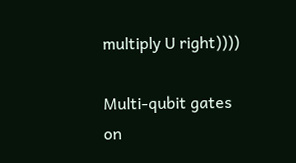multiply U right))))

Multi-qubit gates on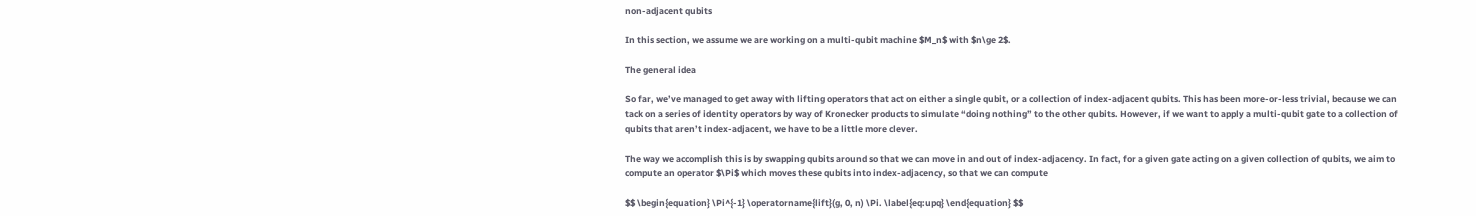non-adjacent qubits

In this section, we assume we are working on a multi-qubit machine $M_n$ with $n\ge 2$.

The general idea

So far, we’ve managed to get away with lifting operators that act on either a single qubit, or a collection of index-adjacent qubits. This has been more-or-less trivial, because we can tack on a series of identity operators by way of Kronecker products to simulate “doing nothing” to the other qubits. However, if we want to apply a multi-qubit gate to a collection of qubits that aren’t index-adjacent, we have to be a little more clever.

The way we accomplish this is by swapping qubits around so that we can move in and out of index-adjacency. In fact, for a given gate acting on a given collection of qubits, we aim to compute an operator $\Pi$ which moves these qubits into index-adjacency, so that we can compute

$$ \begin{equation} \Pi^{-1} \operatorname{lift}(g, 0, n) \Pi. \label{eq:upq} \end{equation} $$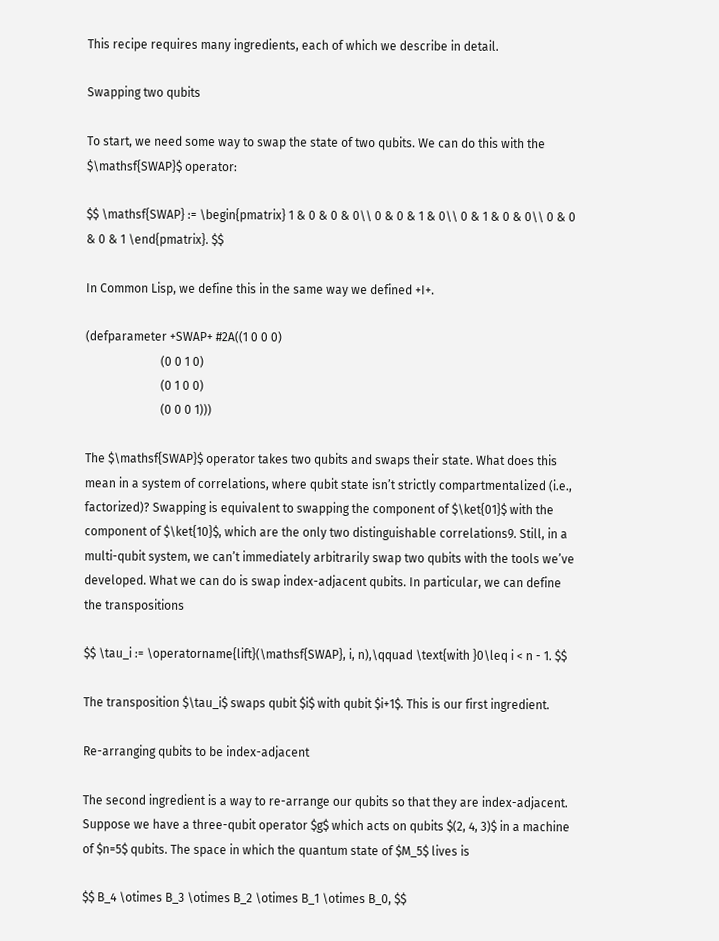This recipe requires many ingredients, each of which we describe in detail.

Swapping two qubits

To start, we need some way to swap the state of two qubits. We can do this with the $\mathsf{SWAP}$ operator:

$$ \mathsf{SWAP} := \begin{pmatrix} 1 & 0 & 0 & 0\\ 0 & 0 & 1 & 0\\ 0 & 1 & 0 & 0\\ 0 & 0 & 0 & 1 \end{pmatrix}. $$

In Common Lisp, we define this in the same way we defined +I+.

(defparameter +SWAP+ #2A((1 0 0 0)
                         (0 0 1 0)
                         (0 1 0 0)
                         (0 0 0 1)))

The $\mathsf{SWAP}$ operator takes two qubits and swaps their state. What does this mean in a system of correlations, where qubit state isn’t strictly compartmentalized (i.e., factorized)? Swapping is equivalent to swapping the component of $\ket{01}$ with the component of $\ket{10}$, which are the only two distinguishable correlations9. Still, in a multi-qubit system, we can’t immediately arbitrarily swap two qubits with the tools we’ve developed. What we can do is swap index-adjacent qubits. In particular, we can define the transpositions

$$ \tau_i := \operatorname{lift}(\mathsf{SWAP}, i, n),\qquad \text{with }0\leq i < n - 1. $$

The transposition $\tau_i$ swaps qubit $i$ with qubit $i+1$. This is our first ingredient.

Re-arranging qubits to be index-adjacent

The second ingredient is a way to re-arrange our qubits so that they are index-adjacent. Suppose we have a three-qubit operator $g$ which acts on qubits $(2, 4, 3)$ in a machine of $n=5$ qubits. The space in which the quantum state of $M_5$ lives is

$$ B_4 \otimes B_3 \otimes B_2 \otimes B_1 \otimes B_0, $$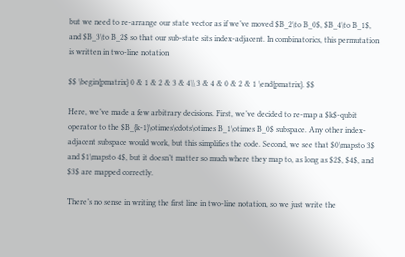but we need to re-arrange our state vector as if we’ve moved $B_2\to B_0$, $B_4\to B_1$, and $B_3\to B_2$ so that our sub-state sits index-adjacent. In combinatorics, this permutation is written in two-line notation

$$ \begin{pmatrix} 0 & 1 & 2 & 3 & 4\\ 3 & 4 & 0 & 2 & 1 \end{pmatrix}. $$

Here, we’ve made a few arbitrary decisions. First, we’ve decided to re-map a $k$-qubit operator to the $B_{k-1}\otimes\cdots\otimes B_1\otimes B_0$ subspace. Any other index-adjacent subspace would work, but this simplifies the code. Second, we see that $0\mapsto 3$ and $1\mapsto 4$, but it doesn’t matter so much where they map to, as long as $2$, $4$, and $3$ are mapped correctly.

There’s no sense in writing the first line in two-line notation, so we just write the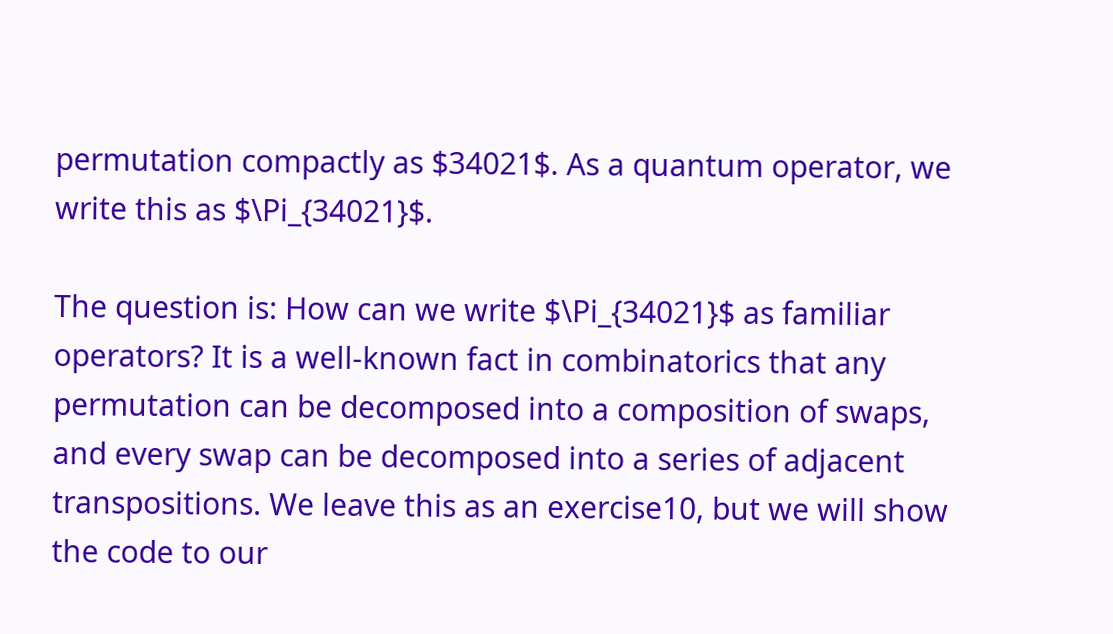permutation compactly as $34021$. As a quantum operator, we write this as $\Pi_{34021}$.

The question is: How can we write $\Pi_{34021}$ as familiar operators? It is a well-known fact in combinatorics that any permutation can be decomposed into a composition of swaps, and every swap can be decomposed into a series of adjacent transpositions. We leave this as an exercise10, but we will show the code to our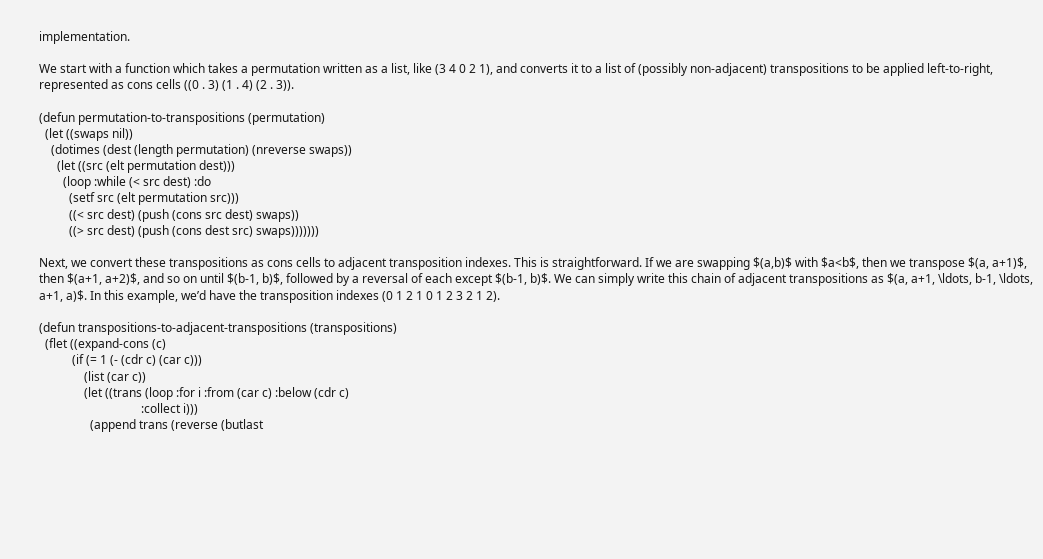implementation.

We start with a function which takes a permutation written as a list, like (3 4 0 2 1), and converts it to a list of (possibly non-adjacent) transpositions to be applied left-to-right, represented as cons cells ((0 . 3) (1 . 4) (2 . 3)).

(defun permutation-to-transpositions (permutation)
  (let ((swaps nil))
    (dotimes (dest (length permutation) (nreverse swaps))
      (let ((src (elt permutation dest)))
        (loop :while (< src dest) :do
          (setf src (elt permutation src)))
          ((< src dest) (push (cons src dest) swaps))
          ((> src dest) (push (cons dest src) swaps)))))))

Next, we convert these transpositions as cons cells to adjacent transposition indexes. This is straightforward. If we are swapping $(a,b)$ with $a<b$, then we transpose $(a, a+1)$, then $(a+1, a+2)$, and so on until $(b-1, b)$, followed by a reversal of each except $(b-1, b)$. We can simply write this chain of adjacent transpositions as $(a, a+1, \ldots, b-1, \ldots, a+1, a)$. In this example, we’d have the transposition indexes (0 1 2 1 0 1 2 3 2 1 2).

(defun transpositions-to-adjacent-transpositions (transpositions)
  (flet ((expand-cons (c)
           (if (= 1 (- (cdr c) (car c)))
               (list (car c))
               (let ((trans (loop :for i :from (car c) :below (cdr c)
                                  :collect i)))
                 (append trans (reverse (butlast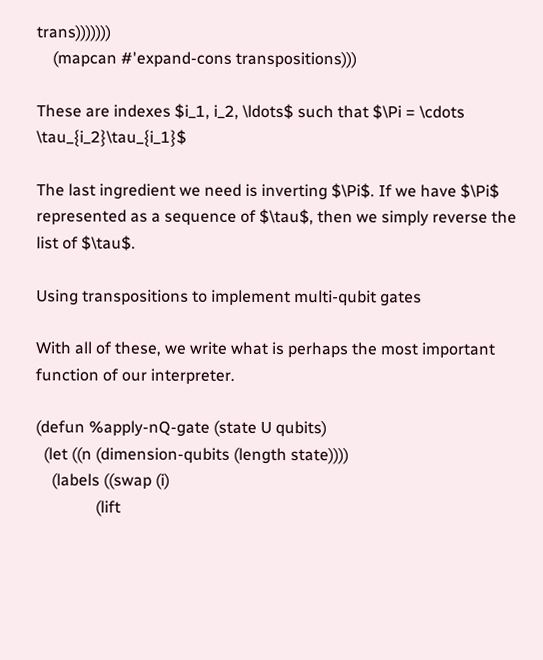trans)))))))
    (mapcan #'expand-cons transpositions)))

These are indexes $i_1, i_2, \ldots$ such that $\Pi = \cdots \tau_{i_2}\tau_{i_1}$

The last ingredient we need is inverting $\Pi$. If we have $\Pi$ represented as a sequence of $\tau$, then we simply reverse the list of $\tau$.

Using transpositions to implement multi-qubit gates

With all of these, we write what is perhaps the most important function of our interpreter.

(defun %apply-nQ-gate (state U qubits)
  (let ((n (dimension-qubits (length state))))
    (labels ((swap (i)
               (lift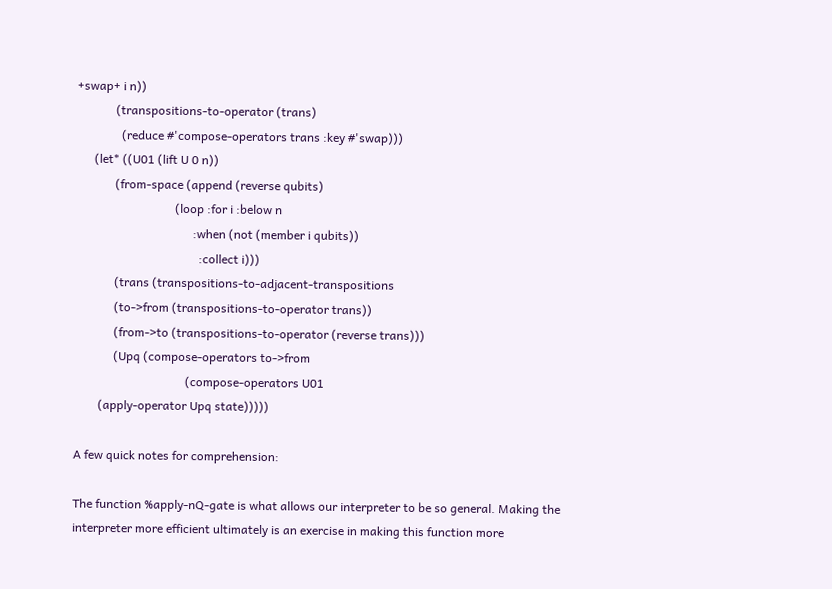+swap+ i n))
             (transpositions-to-operator (trans)
               (reduce #'compose-operators trans :key #'swap)))
      (let* ((U01 (lift U 0 n))
             (from-space (append (reverse qubits)
                                 (loop :for i :below n
                                       :when (not (member i qubits))
                                         :collect i)))
             (trans (transpositions-to-adjacent-transpositions
             (to->from (transpositions-to-operator trans))
             (from->to (transpositions-to-operator (reverse trans)))
             (Upq (compose-operators to->from
                                     (compose-operators U01
        (apply-operator Upq state)))))

A few quick notes for comprehension:

The function %apply-nQ-gate is what allows our interpreter to be so general. Making the interpreter more efficient ultimately is an exercise in making this function more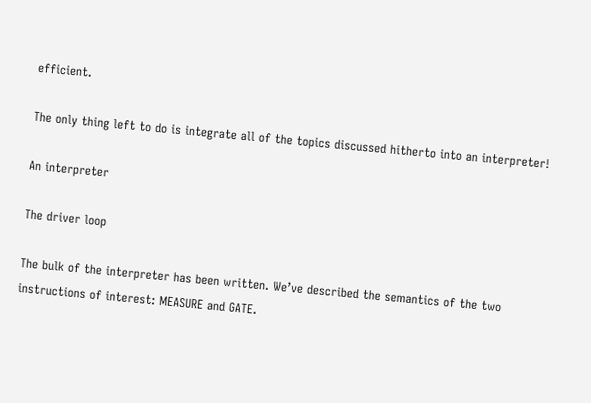efficient.

The only thing left to do is integrate all of the topics discussed hitherto into an interpreter!

An interpreter

The driver loop

The bulk of the interpreter has been written. We’ve described the semantics of the two instructions of interest: MEASURE and GATE.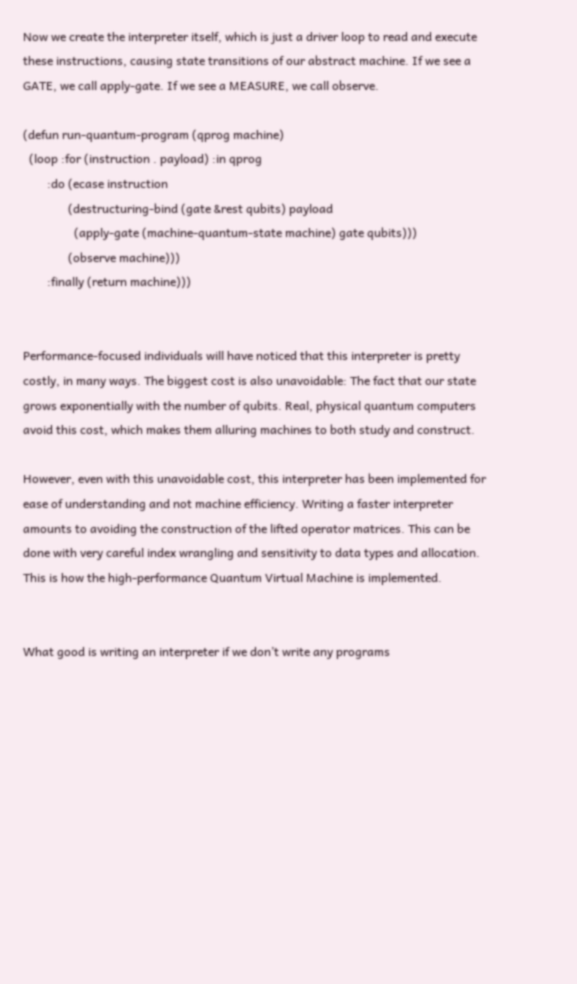Now we create the interpreter itself, which is just a driver loop to read and execute these instructions, causing state transitions of our abstract machine. If we see a GATE, we call apply-gate. If we see a MEASURE, we call observe.

(defun run-quantum-program (qprog machine)
  (loop :for (instruction . payload) :in qprog
        :do (ecase instruction
               (destructuring-bind (gate &rest qubits) payload
                 (apply-gate (machine-quantum-state machine) gate qubits)))
               (observe machine)))
        :finally (return machine)))


Performance-focused individuals will have noticed that this interpreter is pretty costly, in many ways. The biggest cost is also unavoidable: The fact that our state grows exponentially with the number of qubits. Real, physical quantum computers avoid this cost, which makes them alluring machines to both study and construct.

However, even with this unavoidable cost, this interpreter has been implemented for ease of understanding and not machine efficiency. Writing a faster interpreter amounts to avoiding the construction of the lifted operator matrices. This can be done with very careful index wrangling and sensitivity to data types and allocation. This is how the high-performance Quantum Virtual Machine is implemented.


What good is writing an interpreter if we don’t write any programs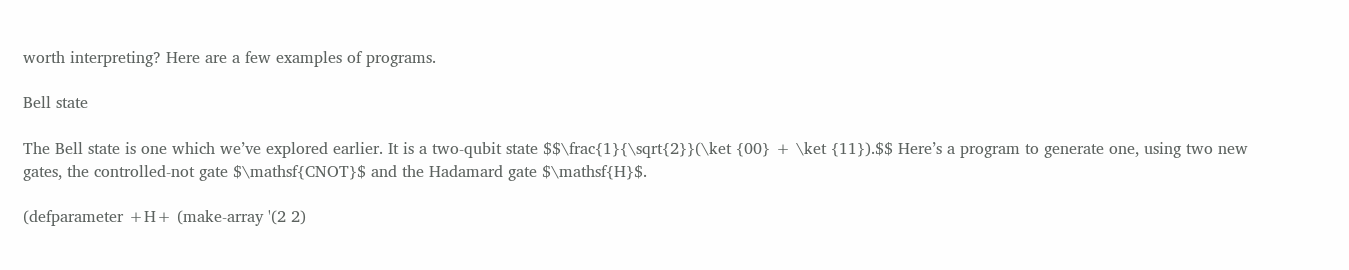worth interpreting? Here are a few examples of programs.

Bell state

The Bell state is one which we’ve explored earlier. It is a two-qubit state $$\frac{1}{\sqrt{2}}(\ket {00} + \ket {11}).$$ Here’s a program to generate one, using two new gates, the controlled-not gate $\mathsf{CNOT}$ and the Hadamard gate $\mathsf{H}$.

(defparameter +H+ (make-array '(2 2)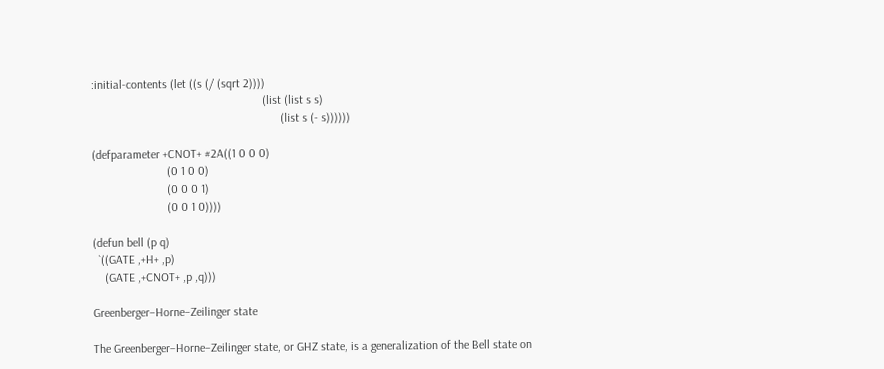:initial-contents (let ((s (/ (sqrt 2))))
                                                         (list (list s s)
                                                               (list s (- s))))))

(defparameter +CNOT+ #2A((1 0 0 0)
                         (0 1 0 0)
                         (0 0 0 1)
                         (0 0 1 0))))

(defun bell (p q)
  `((GATE ,+H+ ,p)
    (GATE ,+CNOT+ ,p ,q)))

Greenberger–Horne–Zeilinger state

The Greenberger–Horne–Zeilinger state, or GHZ state, is a generalization of the Bell state on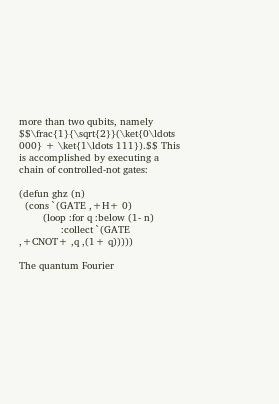more than two qubits, namely $$\frac{1}{\sqrt{2}}(\ket{0\ldots 000} + \ket{1\ldots 111}).$$ This is accomplished by executing a chain of controlled-not gates:

(defun ghz (n)
  (cons `(GATE ,+H+ 0)
        (loop :for q :below (1- n)
              :collect `(GATE ,+CNOT+ ,q ,(1+ q)))))

The quantum Fourier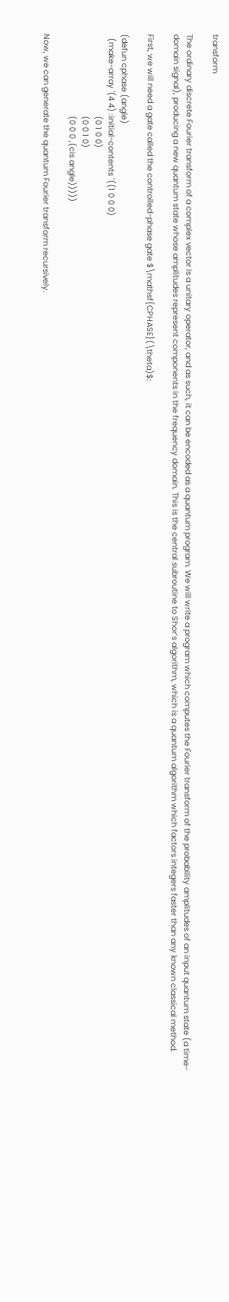transform

The ordinary discrete Fourier transform of a complex vector is a unitary operator, and as such, it can be encoded as a quantum program. We will write a program which computes the Fourier transform of the probability amplitudes of an input quantum state (a time-domain signal), producing a new quantum state whose amplitudes represent components in the frequency domain. This is the central subroutine to Shor’s algorithm, which is a quantum algorithm which factors integers faster than any known classical method.

First, we will need a gate called the controlled-phase gate $\mathsf{CPHASE}(\theta)$:

(defun cphase (angle)
  (make-array '(4 4) :initial-contents `((1 0 0 0)
                                         (0 1 0 0)
                                         (0 0 1 0)
                                         (0 0 0 ,(cis angle)))))

Now, we can generate the quantum Fourier transform recursively.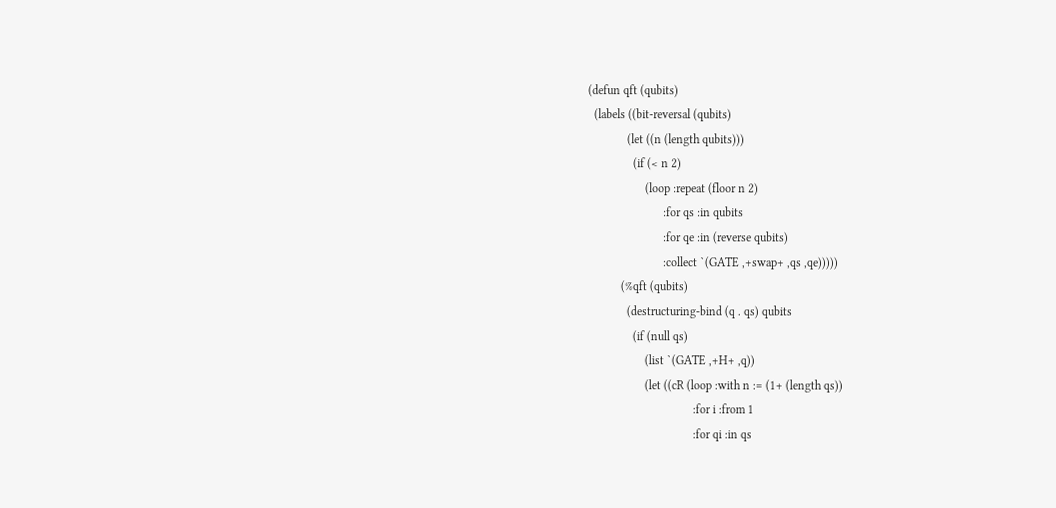(defun qft (qubits)
  (labels ((bit-reversal (qubits)
             (let ((n (length qubits)))
               (if (< n 2)
                   (loop :repeat (floor n 2)
                         :for qs :in qubits
                         :for qe :in (reverse qubits)
                         :collect `(GATE ,+swap+ ,qs ,qe)))))
           (%qft (qubits)
             (destructuring-bind (q . qs) qubits
               (if (null qs)
                   (list `(GATE ,+H+ ,q))
                   (let ((cR (loop :with n := (1+ (length qs))
                                   :for i :from 1
                                   :for qi :in qs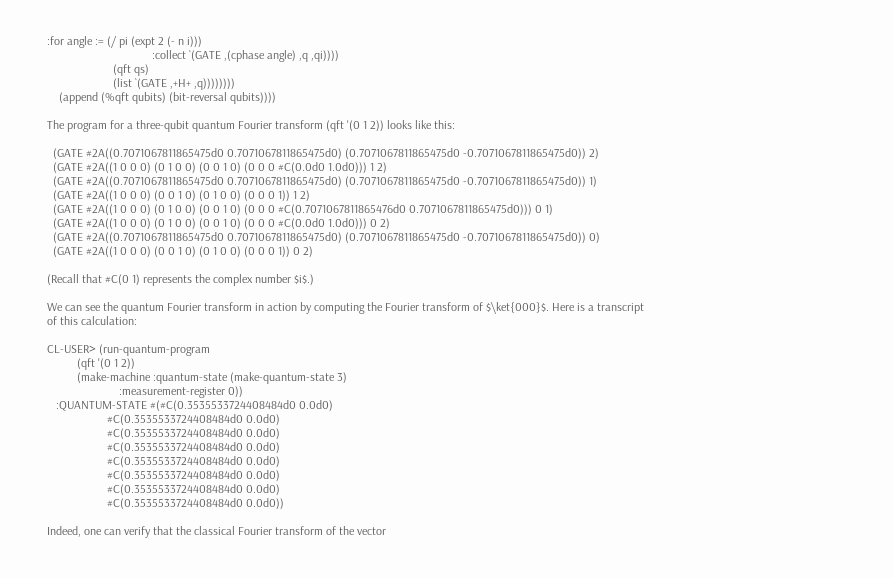:for angle := (/ pi (expt 2 (- n i)))
                                   :collect `(GATE ,(cphase angle) ,q ,qi))))
                      (qft qs)
                      (list `(GATE ,+H+ ,q))))))))
    (append (%qft qubits) (bit-reversal qubits))))

The program for a three-qubit quantum Fourier transform (qft '(0 1 2)) looks like this:

  (GATE #2A((0.7071067811865475d0 0.7071067811865475d0) (0.7071067811865475d0 -0.7071067811865475d0)) 2)
  (GATE #2A((1 0 0 0) (0 1 0 0) (0 0 1 0) (0 0 0 #C(0.0d0 1.0d0))) 1 2)
  (GATE #2A((0.7071067811865475d0 0.7071067811865475d0) (0.7071067811865475d0 -0.7071067811865475d0)) 1)
  (GATE #2A((1 0 0 0) (0 0 1 0) (0 1 0 0) (0 0 0 1)) 1 2)
  (GATE #2A((1 0 0 0) (0 1 0 0) (0 0 1 0) (0 0 0 #C(0.7071067811865476d0 0.7071067811865475d0))) 0 1)
  (GATE #2A((1 0 0 0) (0 1 0 0) (0 0 1 0) (0 0 0 #C(0.0d0 1.0d0))) 0 2)
  (GATE #2A((0.7071067811865475d0 0.7071067811865475d0) (0.7071067811865475d0 -0.7071067811865475d0)) 0)
  (GATE #2A((1 0 0 0) (0 0 1 0) (0 1 0 0) (0 0 0 1)) 0 2)

(Recall that #C(0 1) represents the complex number $i$.)

We can see the quantum Fourier transform in action by computing the Fourier transform of $\ket{000}$. Here is a transcript of this calculation:

CL-USER> (run-quantum-program
          (qft '(0 1 2))
          (make-machine :quantum-state (make-quantum-state 3)
                        :measurement-register 0))
   :QUANTUM-STATE #(#C(0.3535533724408484d0 0.0d0)
                    #C(0.3535533724408484d0 0.0d0)
                    #C(0.3535533724408484d0 0.0d0)
                    #C(0.3535533724408484d0 0.0d0)
                    #C(0.3535533724408484d0 0.0d0)
                    #C(0.3535533724408484d0 0.0d0)
                    #C(0.3535533724408484d0 0.0d0)
                    #C(0.3535533724408484d0 0.0d0))

Indeed, one can verify that the classical Fourier transform of the vector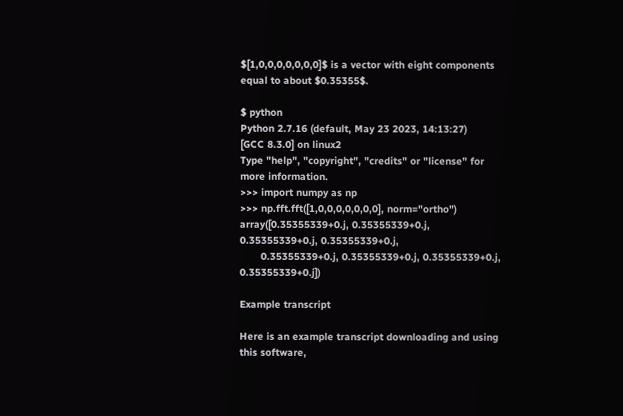$[1,0,0,0,0,0,0,0]$ is a vector with eight components equal to about $0.35355$.

$ python
Python 2.7.16 (default, May 23 2023, 14:13:27)
[GCC 8.3.0] on linux2
Type "help", "copyright", "credits" or "license" for more information.
>>> import numpy as np
>>> np.fft.fft([1,0,0,0,0,0,0,0], norm="ortho")
array([0.35355339+0.j, 0.35355339+0.j, 0.35355339+0.j, 0.35355339+0.j,
       0.35355339+0.j, 0.35355339+0.j, 0.35355339+0.j, 0.35355339+0.j])

Example transcript

Here is an example transcript downloading and using this software,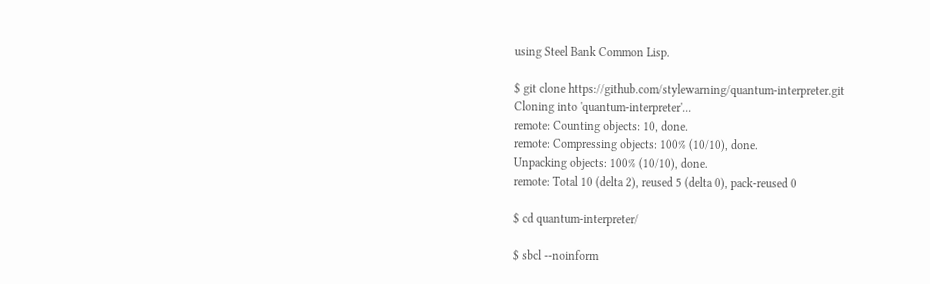using Steel Bank Common Lisp.

$ git clone https://github.com/stylewarning/quantum-interpreter.git
Cloning into 'quantum-interpreter'...
remote: Counting objects: 10, done.
remote: Compressing objects: 100% (10/10), done.
Unpacking objects: 100% (10/10), done.
remote: Total 10 (delta 2), reused 5 (delta 0), pack-reused 0

$ cd quantum-interpreter/

$ sbcl --noinform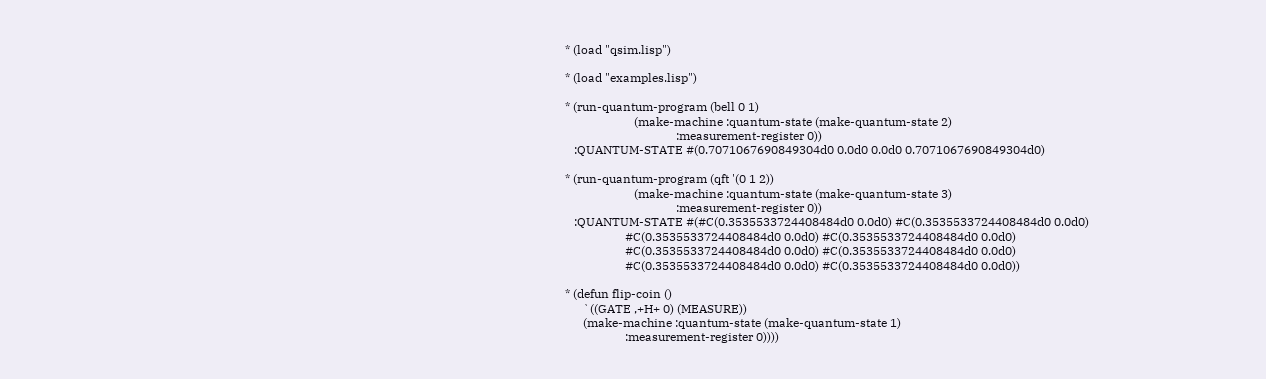* (load "qsim.lisp")

* (load "examples.lisp")

* (run-quantum-program (bell 0 1)
                       (make-machine :quantum-state (make-quantum-state 2)
                                     :measurement-register 0))
   :QUANTUM-STATE #(0.7071067690849304d0 0.0d0 0.0d0 0.7071067690849304d0)

* (run-quantum-program (qft '(0 1 2))
                       (make-machine :quantum-state (make-quantum-state 3)
                                     :measurement-register 0))
   :QUANTUM-STATE #(#C(0.3535533724408484d0 0.0d0) #C(0.3535533724408484d0 0.0d0)
                    #C(0.3535533724408484d0 0.0d0) #C(0.3535533724408484d0 0.0d0)
                    #C(0.3535533724408484d0 0.0d0) #C(0.3535533724408484d0 0.0d0)
                    #C(0.3535533724408484d0 0.0d0) #C(0.3535533724408484d0 0.0d0))

* (defun flip-coin ()
      `((GATE ,+H+ 0) (MEASURE))
      (make-machine :quantum-state (make-quantum-state 1)
                    :measurement-register 0))))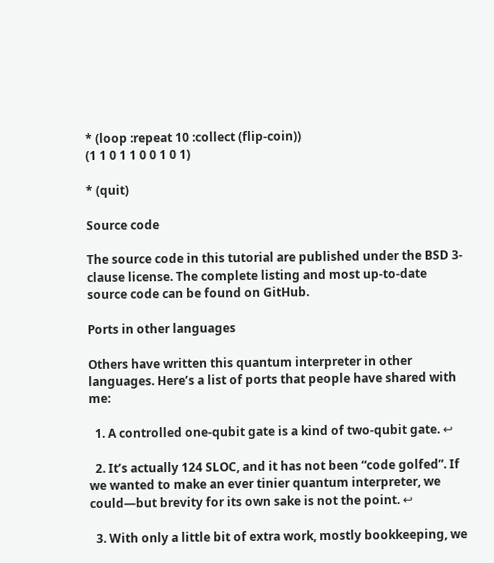* (loop :repeat 10 :collect (flip-coin))
(1 1 0 1 1 0 0 1 0 1)

* (quit)

Source code

The source code in this tutorial are published under the BSD 3-clause license. The complete listing and most up-to-date source code can be found on GitHub.

Ports in other languages

Others have written this quantum interpreter in other languages. Here’s a list of ports that people have shared with me:

  1. A controlled one-qubit gate is a kind of two-qubit gate. ↩

  2. It’s actually 124 SLOC, and it has not been “code golfed”. If we wanted to make an ever tinier quantum interpreter, we could—but brevity for its own sake is not the point. ↩

  3. With only a little bit of extra work, mostly bookkeeping, we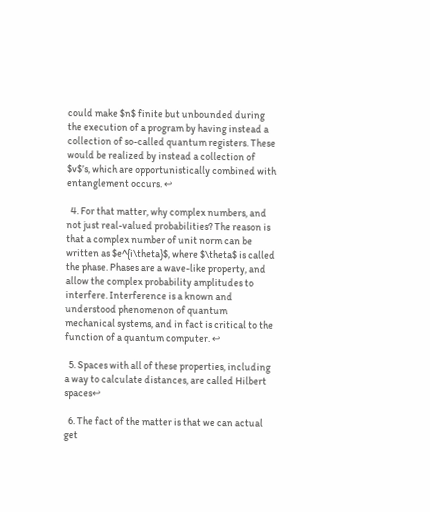could make $n$ finite but unbounded during the execution of a program by having instead a collection of so-called quantum registers. These would be realized by instead a collection of $v$’s, which are opportunistically combined with entanglement occurs. ↩

  4. For that matter, why complex numbers, and not just real-valued probabilities? The reason is that a complex number of unit norm can be written as $e^{i\theta}$, where $\theta$ is called the phase. Phases are a wave-like property, and allow the complex probability amplitudes to interfere. Interference is a known and understood phenomenon of quantum mechanical systems, and in fact is critical to the function of a quantum computer. ↩

  5. Spaces with all of these properties, including a way to calculate distances, are called Hilbert spaces↩

  6. The fact of the matter is that we can actual get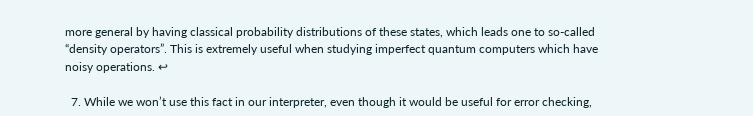more general by having classical probability distributions of these states, which leads one to so-called “density operators”. This is extremely useful when studying imperfect quantum computers which have noisy operations. ↩

  7. While we won’t use this fact in our interpreter, even though it would be useful for error checking,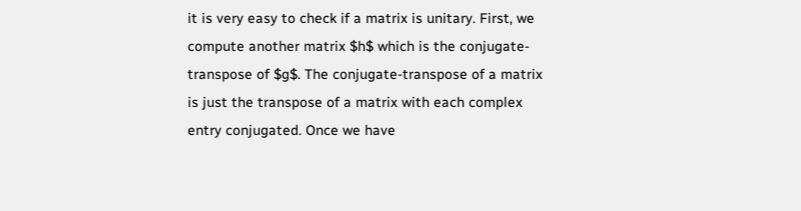it is very easy to check if a matrix is unitary. First, we compute another matrix $h$ which is the conjugate-transpose of $g$. The conjugate-transpose of a matrix is just the transpose of a matrix with each complex entry conjugated. Once we have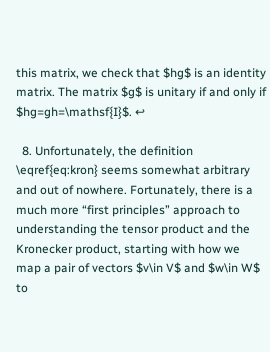this matrix, we check that $hg$ is an identity matrix. The matrix $g$ is unitary if and only if $hg=gh=\mathsf{I}$. ↩

  8. Unfortunately, the definition \eqref{eq:kron} seems somewhat arbitrary and out of nowhere. Fortunately, there is a much more “first principles” approach to understanding the tensor product and the Kronecker product, starting with how we map a pair of vectors $v\in V$ and $w\in W$ to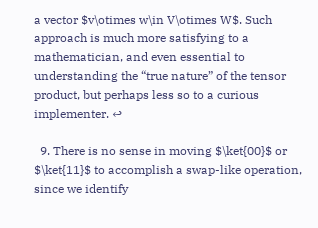a vector $v\otimes w\in V\otimes W$. Such approach is much more satisfying to a mathematician, and even essential to understanding the “true nature” of the tensor product, but perhaps less so to a curious implementer. ↩

  9. There is no sense in moving $\ket{00}$ or $\ket{11}$ to accomplish a swap-like operation, since we identify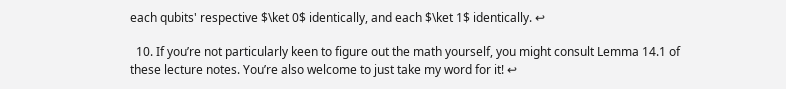each qubits' respective $\ket 0$ identically, and each $\ket 1$ identically. ↩

  10. If you’re not particularly keen to figure out the math yourself, you might consult Lemma 14.1 of these lecture notes. You’re also welcome to just take my word for it! ↩